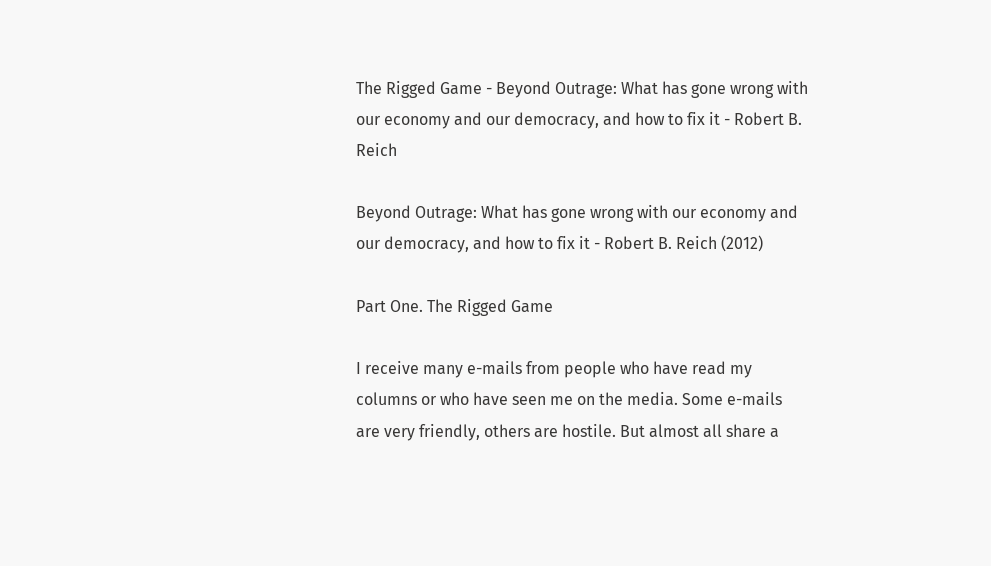The Rigged Game - Beyond Outrage: What has gone wrong with our economy and our democracy, and how to fix it - Robert B. Reich

Beyond Outrage: What has gone wrong with our economy and our democracy, and how to fix it - Robert B. Reich (2012)

Part One. The Rigged Game

I receive many e-mails from people who have read my columns or who have seen me on the media. Some e-mails are very friendly, others are hostile. But almost all share a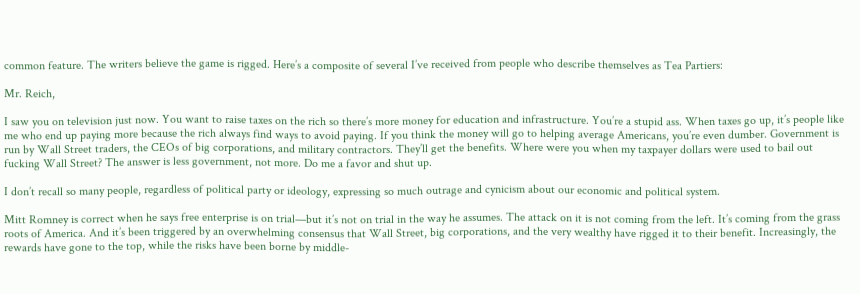common feature. The writers believe the game is rigged. Here’s a composite of several I’ve received from people who describe themselves as Tea Partiers:

Mr. Reich,

I saw you on television just now. You want to raise taxes on the rich so there’s more money for education and infrastructure. You’re a stupid ass. When taxes go up, it’s people like me who end up paying more because the rich always find ways to avoid paying. If you think the money will go to helping average Americans, you’re even dumber. Government is run by Wall Street traders, the CEOs of big corporations, and military contractors. They’ll get the benefits. Where were you when my taxpayer dollars were used to bail out fucking Wall Street? The answer is less government, not more. Do me a favor and shut up.

I don’t recall so many people, regardless of political party or ideology, expressing so much outrage and cynicism about our economic and political system.

Mitt Romney is correct when he says free enterprise is on trial—but it’s not on trial in the way he assumes. The attack on it is not coming from the left. It’s coming from the grass roots of America. And it’s been triggered by an overwhelming consensus that Wall Street, big corporations, and the very wealthy have rigged it to their benefit. Increasingly, the rewards have gone to the top, while the risks have been borne by middle-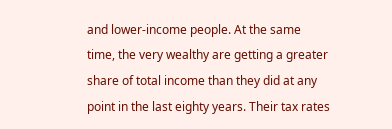and lower-income people. At the same time, the very wealthy are getting a greater share of total income than they did at any point in the last eighty years. Their tax rates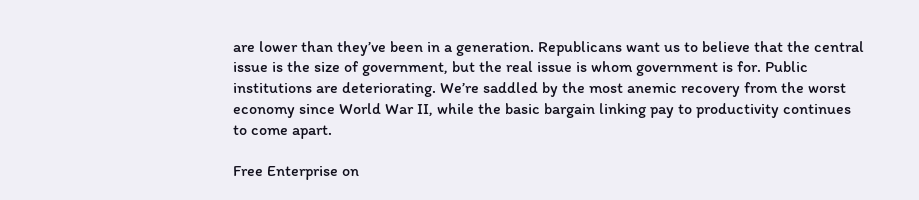are lower than they’ve been in a generation. Republicans want us to believe that the central issue is the size of government, but the real issue is whom government is for. Public institutions are deteriorating. We’re saddled by the most anemic recovery from the worst economy since World War II, while the basic bargain linking pay to productivity continues to come apart.

Free Enterprise on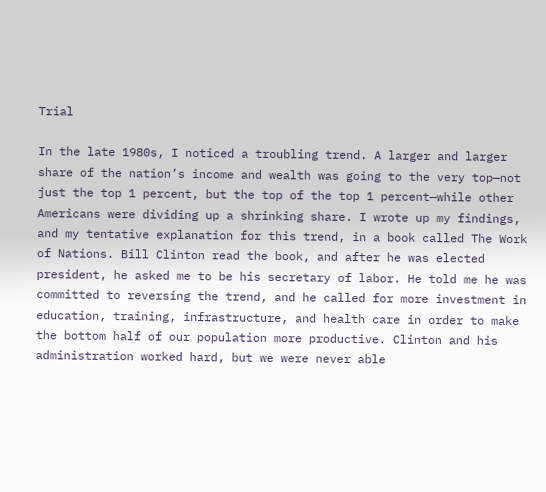Trial

In the late 1980s, I noticed a troubling trend. A larger and larger share of the nation’s income and wealth was going to the very top—not just the top 1 percent, but the top of the top 1 percent—while other Americans were dividing up a shrinking share. I wrote up my findings, and my tentative explanation for this trend, in a book called The Work of Nations. Bill Clinton read the book, and after he was elected president, he asked me to be his secretary of labor. He told me he was committed to reversing the trend, and he called for more investment in education, training, infrastructure, and health care in order to make the bottom half of our population more productive. Clinton and his administration worked hard, but we were never able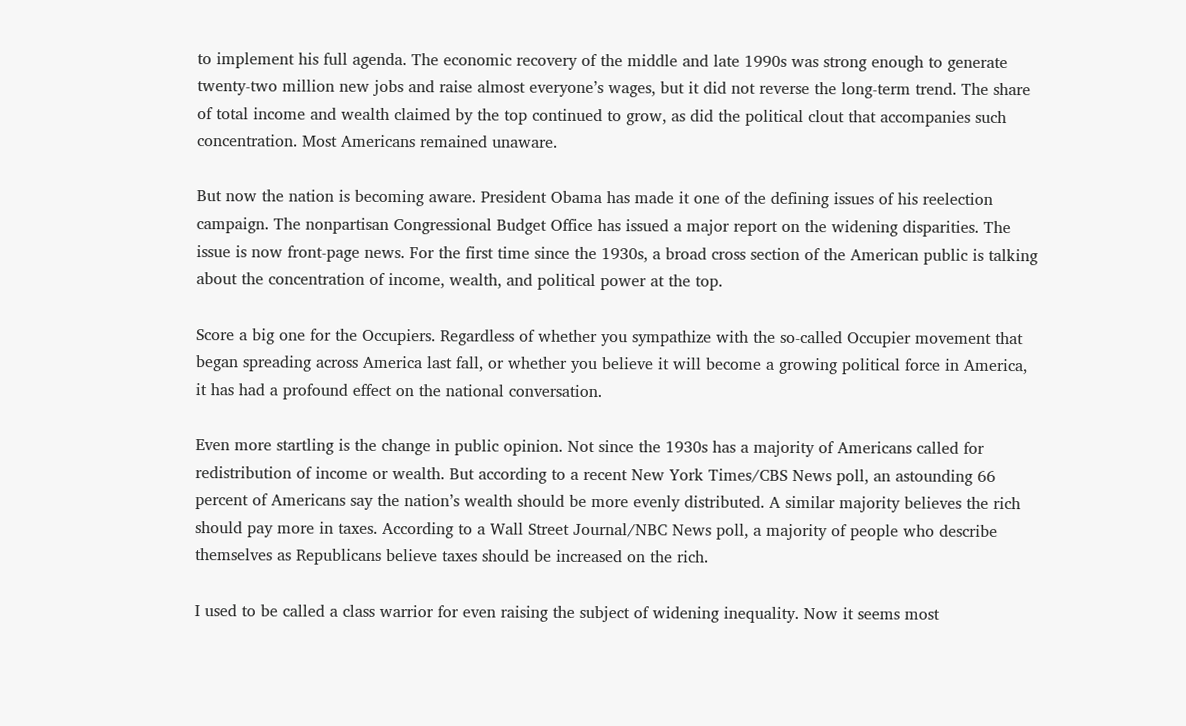to implement his full agenda. The economic recovery of the middle and late 1990s was strong enough to generate twenty-two million new jobs and raise almost everyone’s wages, but it did not reverse the long-term trend. The share of total income and wealth claimed by the top continued to grow, as did the political clout that accompanies such concentration. Most Americans remained unaware.

But now the nation is becoming aware. President Obama has made it one of the defining issues of his reelection campaign. The nonpartisan Congressional Budget Office has issued a major report on the widening disparities. The issue is now front-page news. For the first time since the 1930s, a broad cross section of the American public is talking about the concentration of income, wealth, and political power at the top.

Score a big one for the Occupiers. Regardless of whether you sympathize with the so-called Occupier movement that began spreading across America last fall, or whether you believe it will become a growing political force in America, it has had a profound effect on the national conversation.

Even more startling is the change in public opinion. Not since the 1930s has a majority of Americans called for redistribution of income or wealth. But according to a recent New York Times/CBS News poll, an astounding 66 percent of Americans say the nation’s wealth should be more evenly distributed. A similar majority believes the rich should pay more in taxes. According to a Wall Street Journal/NBC News poll, a majority of people who describe themselves as Republicans believe taxes should be increased on the rich.

I used to be called a class warrior for even raising the subject of widening inequality. Now it seems most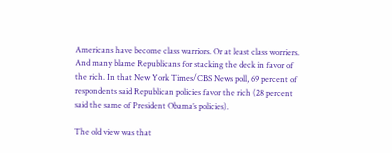Americans have become class warriors. Or at least class worriers. And many blame Republicans for stacking the deck in favor of the rich. In that New York Times/CBS News poll, 69 percent of respondents said Republican policies favor the rich (28 percent said the same of President Obama’s policies).

The old view was that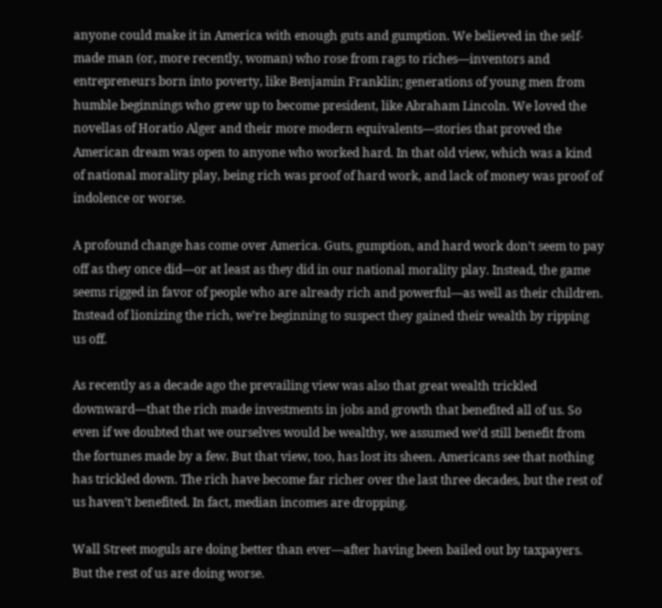anyone could make it in America with enough guts and gumption. We believed in the self-made man (or, more recently, woman) who rose from rags to riches—inventors and entrepreneurs born into poverty, like Benjamin Franklin; generations of young men from humble beginnings who grew up to become president, like Abraham Lincoln. We loved the novellas of Horatio Alger and their more modern equivalents—stories that proved the American dream was open to anyone who worked hard. In that old view, which was a kind of national morality play, being rich was proof of hard work, and lack of money was proof of indolence or worse.

A profound change has come over America. Guts, gumption, and hard work don’t seem to pay off as they once did—or at least as they did in our national morality play. Instead, the game seems rigged in favor of people who are already rich and powerful—as well as their children. Instead of lionizing the rich, we’re beginning to suspect they gained their wealth by ripping us off.

As recently as a decade ago the prevailing view was also that great wealth trickled downward—that the rich made investments in jobs and growth that benefited all of us. So even if we doubted that we ourselves would be wealthy, we assumed we’d still benefit from the fortunes made by a few. But that view, too, has lost its sheen. Americans see that nothing has trickled down. The rich have become far richer over the last three decades, but the rest of us haven’t benefited. In fact, median incomes are dropping.

Wall Street moguls are doing better than ever—after having been bailed out by taxpayers. But the rest of us are doing worse.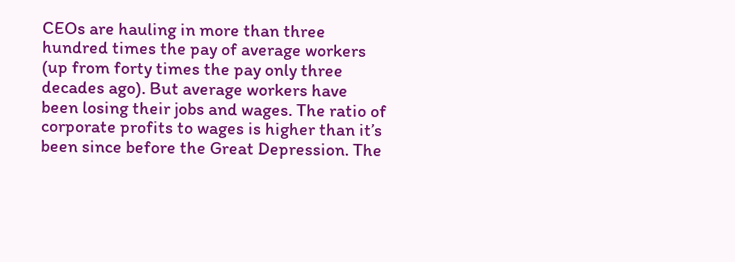CEOs are hauling in more than three hundred times the pay of average workers (up from forty times the pay only three decades ago). But average workers have been losing their jobs and wages. The ratio of corporate profits to wages is higher than it’s been since before the Great Depression. The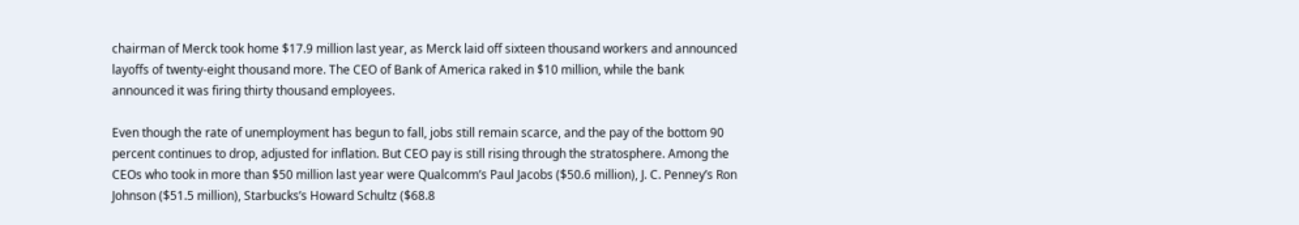chairman of Merck took home $17.9 million last year, as Merck laid off sixteen thousand workers and announced layoffs of twenty-eight thousand more. The CEO of Bank of America raked in $10 million, while the bank announced it was firing thirty thousand employees.

Even though the rate of unemployment has begun to fall, jobs still remain scarce, and the pay of the bottom 90 percent continues to drop, adjusted for inflation. But CEO pay is still rising through the stratosphere. Among the CEOs who took in more than $50 million last year were Qualcomm’s Paul Jacobs ($50.6 million), J. C. Penney’s Ron Johnson ($51.5 million), Starbucks’s Howard Schultz ($68.8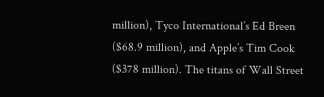million), Tyco International’s Ed Breen ($68.9 million), and Apple’s Tim Cook ($378 million). The titans of Wall Street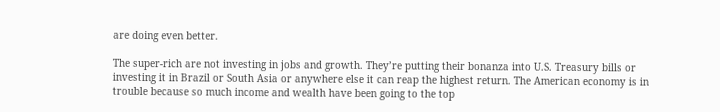are doing even better.

The super-rich are not investing in jobs and growth. They’re putting their bonanza into U.S. Treasury bills or investing it in Brazil or South Asia or anywhere else it can reap the highest return. The American economy is in trouble because so much income and wealth have been going to the top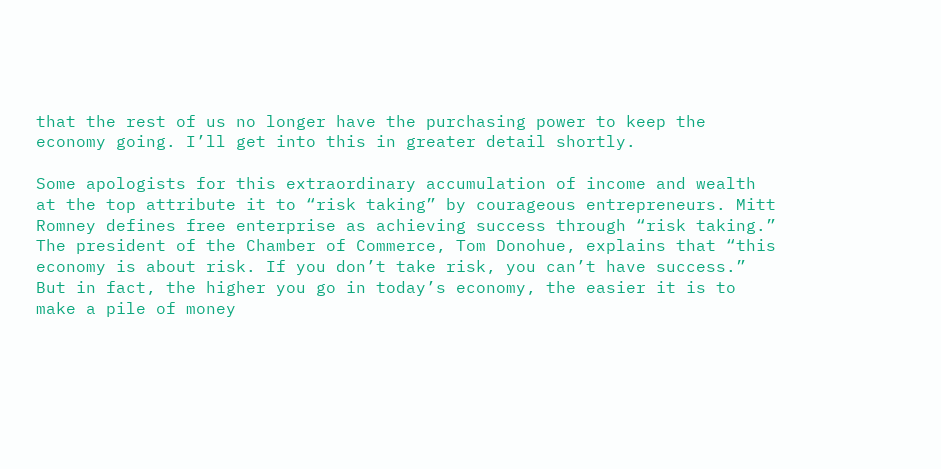that the rest of us no longer have the purchasing power to keep the economy going. I’ll get into this in greater detail shortly.

Some apologists for this extraordinary accumulation of income and wealth at the top attribute it to “risk taking” by courageous entrepreneurs. Mitt Romney defines free enterprise as achieving success through “risk taking.” The president of the Chamber of Commerce, Tom Donohue, explains that “this economy is about risk. If you don’t take risk, you can’t have success.” But in fact, the higher you go in today’s economy, the easier it is to make a pile of money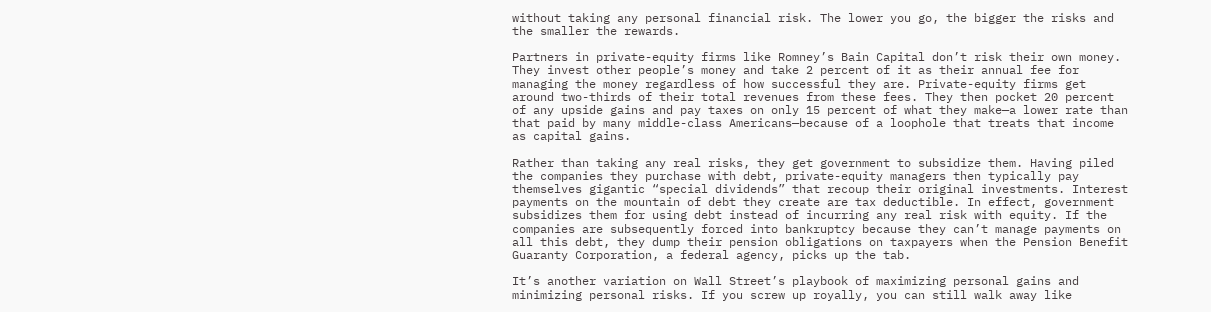without taking any personal financial risk. The lower you go, the bigger the risks and the smaller the rewards.

Partners in private-equity firms like Romney’s Bain Capital don’t risk their own money. They invest other people’s money and take 2 percent of it as their annual fee for managing the money regardless of how successful they are. Private-equity firms get around two-thirds of their total revenues from these fees. They then pocket 20 percent of any upside gains and pay taxes on only 15 percent of what they make—a lower rate than that paid by many middle-class Americans—because of a loophole that treats that income as capital gains.

Rather than taking any real risks, they get government to subsidize them. Having piled the companies they purchase with debt, private-equity managers then typically pay themselves gigantic “special dividends” that recoup their original investments. Interest payments on the mountain of debt they create are tax deductible. In effect, government subsidizes them for using debt instead of incurring any real risk with equity. If the companies are subsequently forced into bankruptcy because they can’t manage payments on all this debt, they dump their pension obligations on taxpayers when the Pension Benefit Guaranty Corporation, a federal agency, picks up the tab.

It’s another variation on Wall Street’s playbook of maximizing personal gains and minimizing personal risks. If you screw up royally, you can still walk away like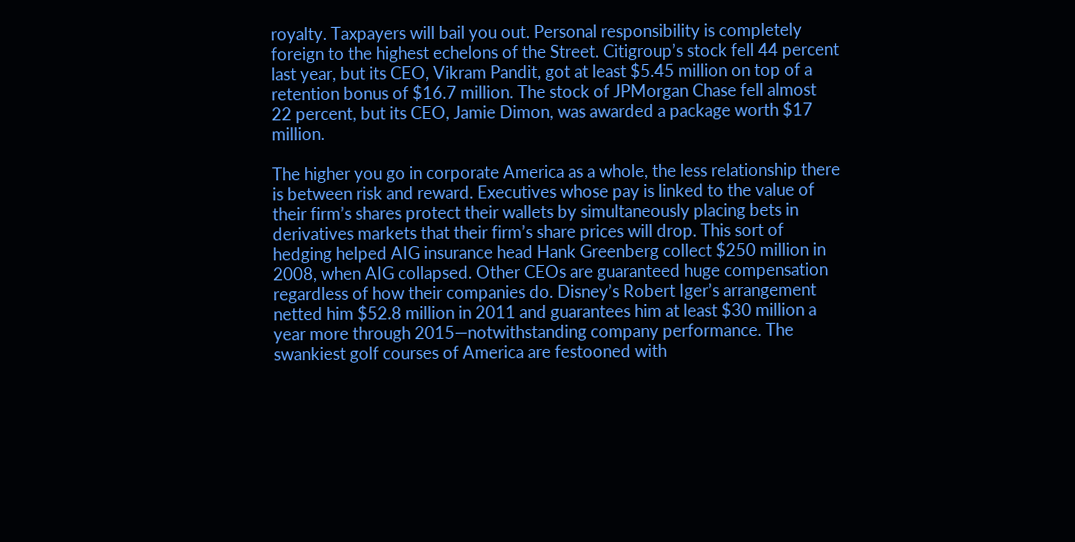royalty. Taxpayers will bail you out. Personal responsibility is completely foreign to the highest echelons of the Street. Citigroup’s stock fell 44 percent last year, but its CEO, Vikram Pandit, got at least $5.45 million on top of a retention bonus of $16.7 million. The stock of JPMorgan Chase fell almost 22 percent, but its CEO, Jamie Dimon, was awarded a package worth $17 million.

The higher you go in corporate America as a whole, the less relationship there is between risk and reward. Executives whose pay is linked to the value of their firm’s shares protect their wallets by simultaneously placing bets in derivatives markets that their firm’s share prices will drop. This sort of hedging helped AIG insurance head Hank Greenberg collect $250 million in 2008, when AIG collapsed. Other CEOs are guaranteed huge compensation regardless of how their companies do. Disney’s Robert Iger’s arrangement netted him $52.8 million in 2011 and guarantees him at least $30 million a year more through 2015—notwithstanding company performance. The swankiest golf courses of America are festooned with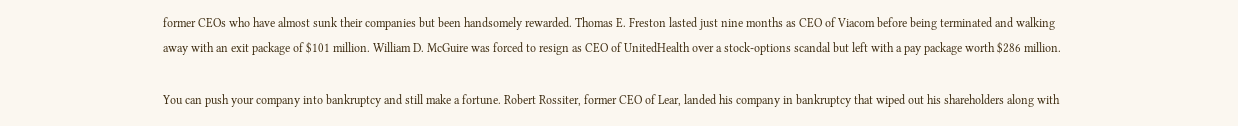former CEOs who have almost sunk their companies but been handsomely rewarded. Thomas E. Freston lasted just nine months as CEO of Viacom before being terminated and walking away with an exit package of $101 million. William D. McGuire was forced to resign as CEO of UnitedHealth over a stock-options scandal but left with a pay package worth $286 million.

You can push your company into bankruptcy and still make a fortune. Robert Rossiter, former CEO of Lear, landed his company in bankruptcy that wiped out his shareholders along with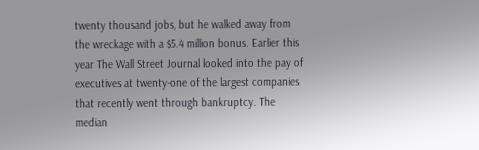twenty thousand jobs, but he walked away from the wreckage with a $5.4 million bonus. Earlier this year The Wall Street Journal looked into the pay of executives at twenty-one of the largest companies that recently went through bankruptcy. The median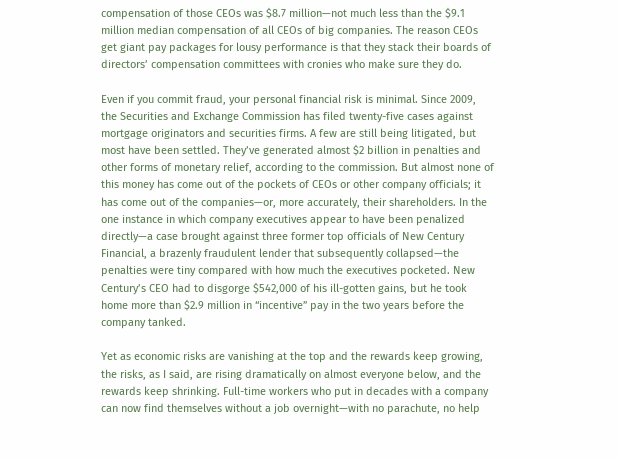compensation of those CEOs was $8.7 million—not much less than the $9.1 million median compensation of all CEOs of big companies. The reason CEOs get giant pay packages for lousy performance is that they stack their boards of directors’ compensation committees with cronies who make sure they do.

Even if you commit fraud, your personal financial risk is minimal. Since 2009, the Securities and Exchange Commission has filed twenty-five cases against mortgage originators and securities firms. A few are still being litigated, but most have been settled. They’ve generated almost $2 billion in penalties and other forms of monetary relief, according to the commission. But almost none of this money has come out of the pockets of CEOs or other company officials; it has come out of the companies—or, more accurately, their shareholders. In the one instance in which company executives appear to have been penalized directly—a case brought against three former top officials of New Century Financial, a brazenly fraudulent lender that subsequently collapsed—the penalties were tiny compared with how much the executives pocketed. New Century’s CEO had to disgorge $542,000 of his ill-gotten gains, but he took home more than $2.9 million in “incentive” pay in the two years before the company tanked.

Yet as economic risks are vanishing at the top and the rewards keep growing, the risks, as I said, are rising dramatically on almost everyone below, and the rewards keep shrinking. Full-time workers who put in decades with a company can now find themselves without a job overnight—with no parachute, no help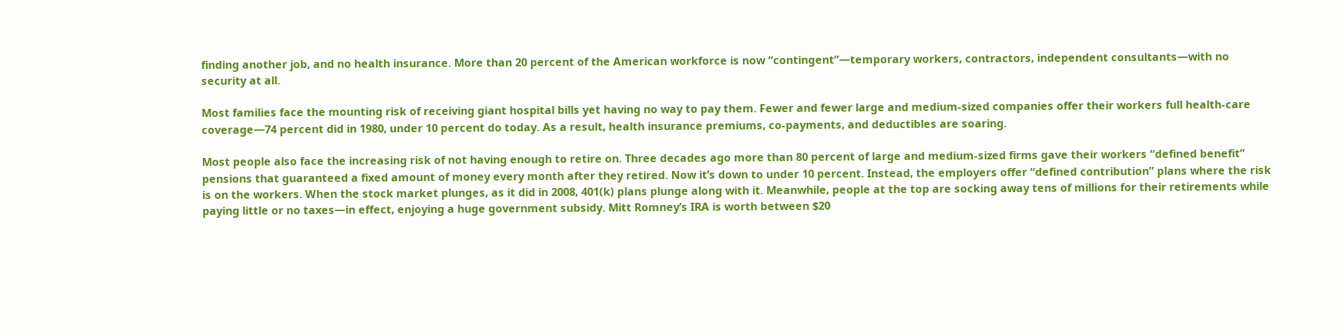finding another job, and no health insurance. More than 20 percent of the American workforce is now “contingent”—temporary workers, contractors, independent consultants—with no security at all.

Most families face the mounting risk of receiving giant hospital bills yet having no way to pay them. Fewer and fewer large and medium-sized companies offer their workers full health-care coverage—74 percent did in 1980, under 10 percent do today. As a result, health insurance premiums, co-payments, and deductibles are soaring.

Most people also face the increasing risk of not having enough to retire on. Three decades ago more than 80 percent of large and medium-sized firms gave their workers “defined benefit” pensions that guaranteed a fixed amount of money every month after they retired. Now it’s down to under 10 percent. Instead, the employers offer “defined contribution” plans where the risk is on the workers. When the stock market plunges, as it did in 2008, 401(k) plans plunge along with it. Meanwhile, people at the top are socking away tens of millions for their retirements while paying little or no taxes—in effect, enjoying a huge government subsidy. Mitt Romney’s IRA is worth between $20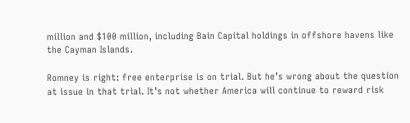million and $100 million, including Bain Capital holdings in offshore havens like the Cayman Islands.

Romney is right: free enterprise is on trial. But he’s wrong about the question at issue in that trial. It’s not whether America will continue to reward risk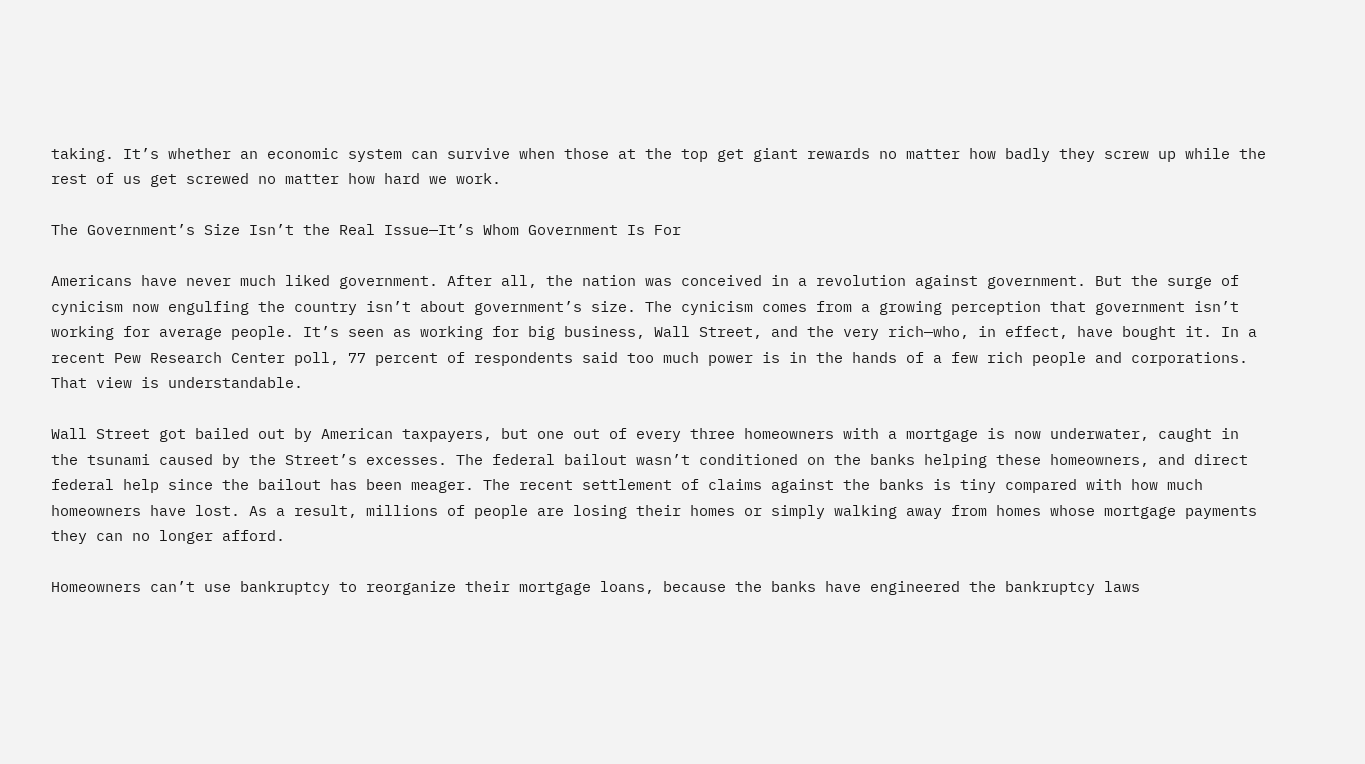taking. It’s whether an economic system can survive when those at the top get giant rewards no matter how badly they screw up while the rest of us get screwed no matter how hard we work.

The Government’s Size Isn’t the Real Issue—It’s Whom Government Is For

Americans have never much liked government. After all, the nation was conceived in a revolution against government. But the surge of cynicism now engulfing the country isn’t about government’s size. The cynicism comes from a growing perception that government isn’t working for average people. It’s seen as working for big business, Wall Street, and the very rich—who, in effect, have bought it. In a recent Pew Research Center poll, 77 percent of respondents said too much power is in the hands of a few rich people and corporations. That view is understandable.

Wall Street got bailed out by American taxpayers, but one out of every three homeowners with a mortgage is now underwater, caught in the tsunami caused by the Street’s excesses. The federal bailout wasn’t conditioned on the banks helping these homeowners, and direct federal help since the bailout has been meager. The recent settlement of claims against the banks is tiny compared with how much homeowners have lost. As a result, millions of people are losing their homes or simply walking away from homes whose mortgage payments they can no longer afford.

Homeowners can’t use bankruptcy to reorganize their mortgage loans, because the banks have engineered the bankruptcy laws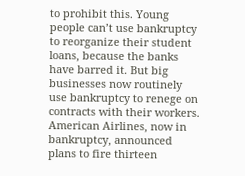to prohibit this. Young people can’t use bankruptcy to reorganize their student loans, because the banks have barred it. But big businesses now routinely use bankruptcy to renege on contracts with their workers. American Airlines, now in bankruptcy, announced plans to fire thirteen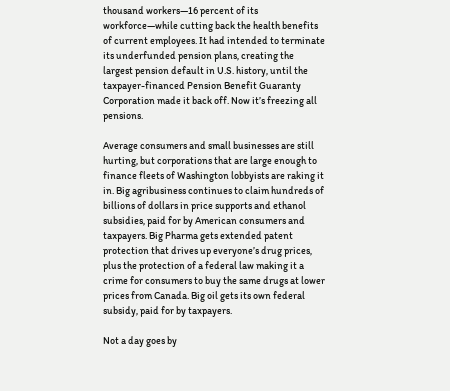thousand workers—16 percent of its workforce—while cutting back the health benefits of current employees. It had intended to terminate its underfunded pension plans, creating the largest pension default in U.S. history, until the taxpayer-financed Pension Benefit Guaranty Corporation made it back off. Now it’s freezing all pensions.

Average consumers and small businesses are still hurting, but corporations that are large enough to finance fleets of Washington lobbyists are raking it in. Big agribusiness continues to claim hundreds of billions of dollars in price supports and ethanol subsidies, paid for by American consumers and taxpayers. Big Pharma gets extended patent protection that drives up everyone’s drug prices, plus the protection of a federal law making it a crime for consumers to buy the same drugs at lower prices from Canada. Big oil gets its own federal subsidy, paid for by taxpayers.

Not a day goes by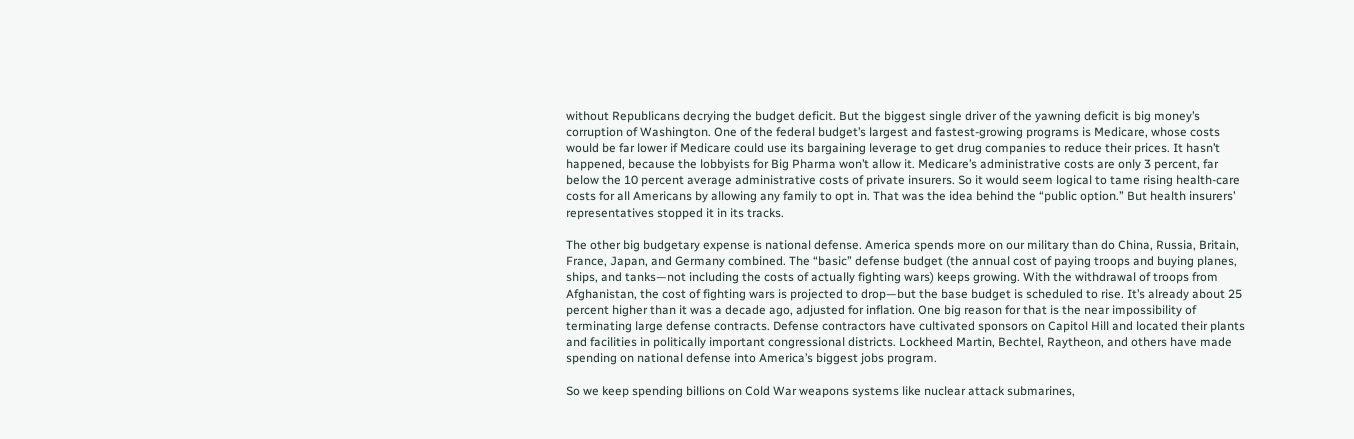without Republicans decrying the budget deficit. But the biggest single driver of the yawning deficit is big money’s corruption of Washington. One of the federal budget’s largest and fastest-growing programs is Medicare, whose costs would be far lower if Medicare could use its bargaining leverage to get drug companies to reduce their prices. It hasn’t happened, because the lobbyists for Big Pharma won’t allow it. Medicare’s administrative costs are only 3 percent, far below the 10 percent average administrative costs of private insurers. So it would seem logical to tame rising health-care costs for all Americans by allowing any family to opt in. That was the idea behind the “public option.” But health insurers’ representatives stopped it in its tracks.

The other big budgetary expense is national defense. America spends more on our military than do China, Russia, Britain, France, Japan, and Germany combined. The “basic” defense budget (the annual cost of paying troops and buying planes, ships, and tanks—not including the costs of actually fighting wars) keeps growing. With the withdrawal of troops from Afghanistan, the cost of fighting wars is projected to drop—but the base budget is scheduled to rise. It’s already about 25 percent higher than it was a decade ago, adjusted for inflation. One big reason for that is the near impossibility of terminating large defense contracts. Defense contractors have cultivated sponsors on Capitol Hill and located their plants and facilities in politically important congressional districts. Lockheed Martin, Bechtel, Raytheon, and others have made spending on national defense into America’s biggest jobs program.

So we keep spending billions on Cold War weapons systems like nuclear attack submarines,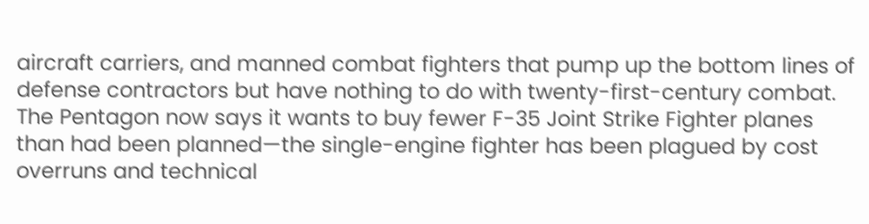aircraft carriers, and manned combat fighters that pump up the bottom lines of defense contractors but have nothing to do with twenty-first-century combat. The Pentagon now says it wants to buy fewer F-35 Joint Strike Fighter planes than had been planned—the single-engine fighter has been plagued by cost overruns and technical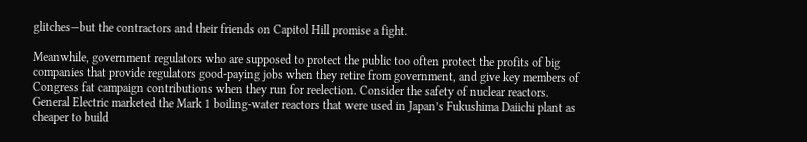glitches—but the contractors and their friends on Capitol Hill promise a fight.

Meanwhile, government regulators who are supposed to protect the public too often protect the profits of big companies that provide regulators good-paying jobs when they retire from government, and give key members of Congress fat campaign contributions when they run for reelection. Consider the safety of nuclear reactors. General Electric marketed the Mark 1 boiling-water reactors that were used in Japan’s Fukushima Daiichi plant as cheaper to build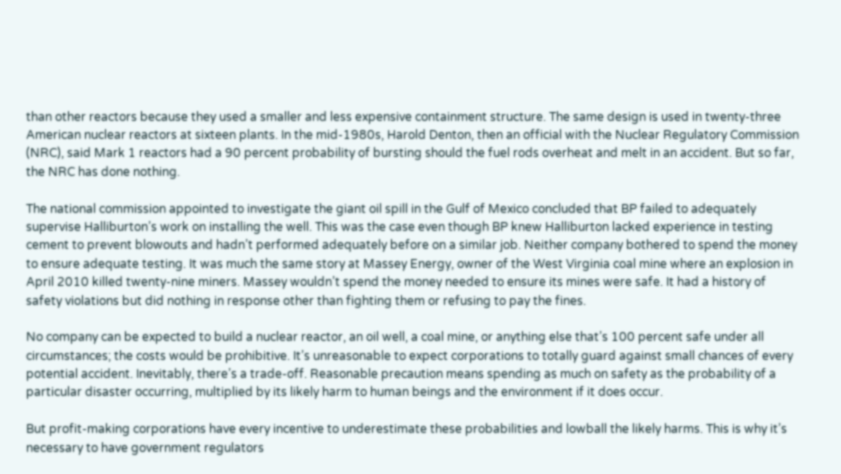than other reactors because they used a smaller and less expensive containment structure. The same design is used in twenty-three American nuclear reactors at sixteen plants. In the mid-1980s, Harold Denton, then an official with the Nuclear Regulatory Commission (NRC), said Mark 1 reactors had a 90 percent probability of bursting should the fuel rods overheat and melt in an accident. But so far, the NRC has done nothing.

The national commission appointed to investigate the giant oil spill in the Gulf of Mexico concluded that BP failed to adequately supervise Halliburton’s work on installing the well. This was the case even though BP knew Halliburton lacked experience in testing cement to prevent blowouts and hadn’t performed adequately before on a similar job. Neither company bothered to spend the money to ensure adequate testing. It was much the same story at Massey Energy, owner of the West Virginia coal mine where an explosion in April 2010 killed twenty-nine miners. Massey wouldn’t spend the money needed to ensure its mines were safe. It had a history of safety violations but did nothing in response other than fighting them or refusing to pay the fines.

No company can be expected to build a nuclear reactor, an oil well, a coal mine, or anything else that’s 100 percent safe under all circumstances; the costs would be prohibitive. It’s unreasonable to expect corporations to totally guard against small chances of every potential accident. Inevitably, there’s a trade-off. Reasonable precaution means spending as much on safety as the probability of a particular disaster occurring, multiplied by its likely harm to human beings and the environment if it does occur.

But profit-making corporations have every incentive to underestimate these probabilities and lowball the likely harms. This is why it’s necessary to have government regulators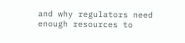and why regulators need enough resources to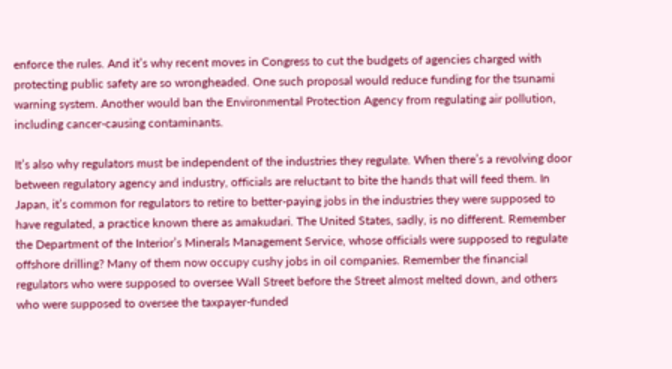enforce the rules. And it’s why recent moves in Congress to cut the budgets of agencies charged with protecting public safety are so wrongheaded. One such proposal would reduce funding for the tsunami warning system. Another would ban the Environmental Protection Agency from regulating air pollution, including cancer-causing contaminants.

It’s also why regulators must be independent of the industries they regulate. When there’s a revolving door between regulatory agency and industry, officials are reluctant to bite the hands that will feed them. In Japan, it’s common for regulators to retire to better-paying jobs in the industries they were supposed to have regulated, a practice known there as amakudari. The United States, sadly, is no different. Remember the Department of the Interior’s Minerals Management Service, whose officials were supposed to regulate offshore drilling? Many of them now occupy cushy jobs in oil companies. Remember the financial regulators who were supposed to oversee Wall Street before the Street almost melted down, and others who were supposed to oversee the taxpayer-funded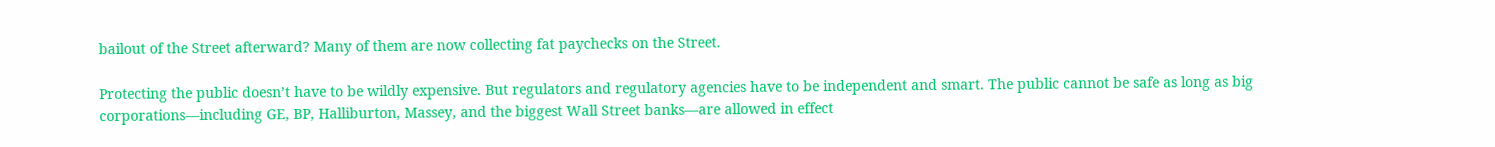bailout of the Street afterward? Many of them are now collecting fat paychecks on the Street.

Protecting the public doesn’t have to be wildly expensive. But regulators and regulatory agencies have to be independent and smart. The public cannot be safe as long as big corporations—including GE, BP, Halliburton, Massey, and the biggest Wall Street banks—are allowed in effect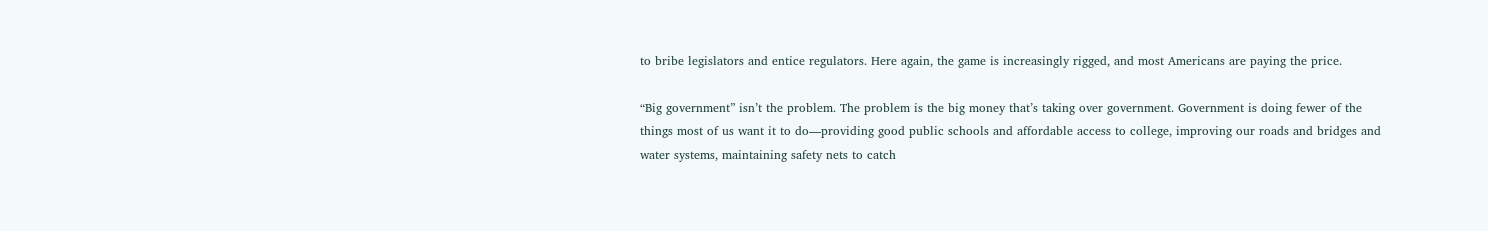to bribe legislators and entice regulators. Here again, the game is increasingly rigged, and most Americans are paying the price.

“Big government” isn’t the problem. The problem is the big money that’s taking over government. Government is doing fewer of the things most of us want it to do—providing good public schools and affordable access to college, improving our roads and bridges and water systems, maintaining safety nets to catch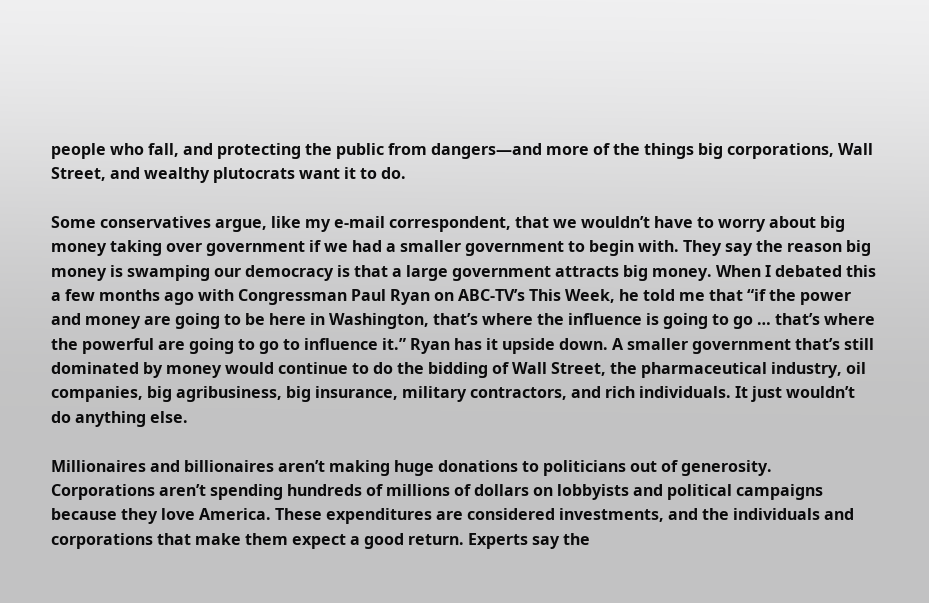people who fall, and protecting the public from dangers—and more of the things big corporations, Wall Street, and wealthy plutocrats want it to do.

Some conservatives argue, like my e-mail correspondent, that we wouldn’t have to worry about big money taking over government if we had a smaller government to begin with. They say the reason big money is swamping our democracy is that a large government attracts big money. When I debated this a few months ago with Congressman Paul Ryan on ABC-TV’s This Week, he told me that “if the power and money are going to be here in Washington, that’s where the influence is going to go … that’s where the powerful are going to go to influence it.” Ryan has it upside down. A smaller government that’s still dominated by money would continue to do the bidding of Wall Street, the pharmaceutical industry, oil companies, big agribusiness, big insurance, military contractors, and rich individuals. It just wouldn’t do anything else.

Millionaires and billionaires aren’t making huge donations to politicians out of generosity. Corporations aren’t spending hundreds of millions of dollars on lobbyists and political campaigns because they love America. These expenditures are considered investments, and the individuals and corporations that make them expect a good return. Experts say the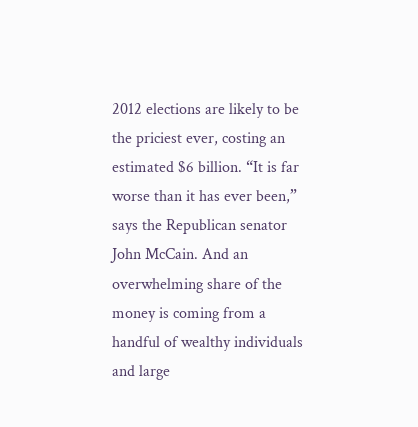2012 elections are likely to be the priciest ever, costing an estimated $6 billion. “It is far worse than it has ever been,” says the Republican senator John McCain. And an overwhelming share of the money is coming from a handful of wealthy individuals and large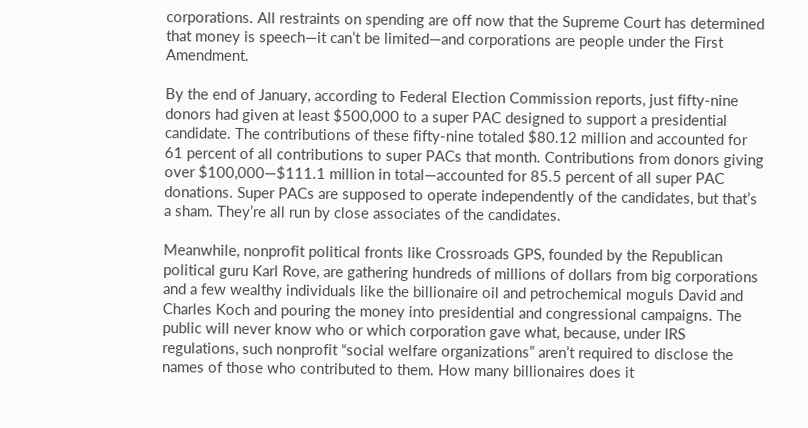corporations. All restraints on spending are off now that the Supreme Court has determined that money is speech—it can’t be limited—and corporations are people under the First Amendment.

By the end of January, according to Federal Election Commission reports, just fifty-nine donors had given at least $500,000 to a super PAC designed to support a presidential candidate. The contributions of these fifty-nine totaled $80.12 million and accounted for 61 percent of all contributions to super PACs that month. Contributions from donors giving over $100,000—$111.1 million in total—accounted for 85.5 percent of all super PAC donations. Super PACs are supposed to operate independently of the candidates, but that’s a sham. They’re all run by close associates of the candidates.

Meanwhile, nonprofit political fronts like Crossroads GPS, founded by the Republican political guru Karl Rove, are gathering hundreds of millions of dollars from big corporations and a few wealthy individuals like the billionaire oil and petrochemical moguls David and Charles Koch and pouring the money into presidential and congressional campaigns. The public will never know who or which corporation gave what, because, under IRS regulations, such nonprofit “social welfare organizations” aren’t required to disclose the names of those who contributed to them. How many billionaires does it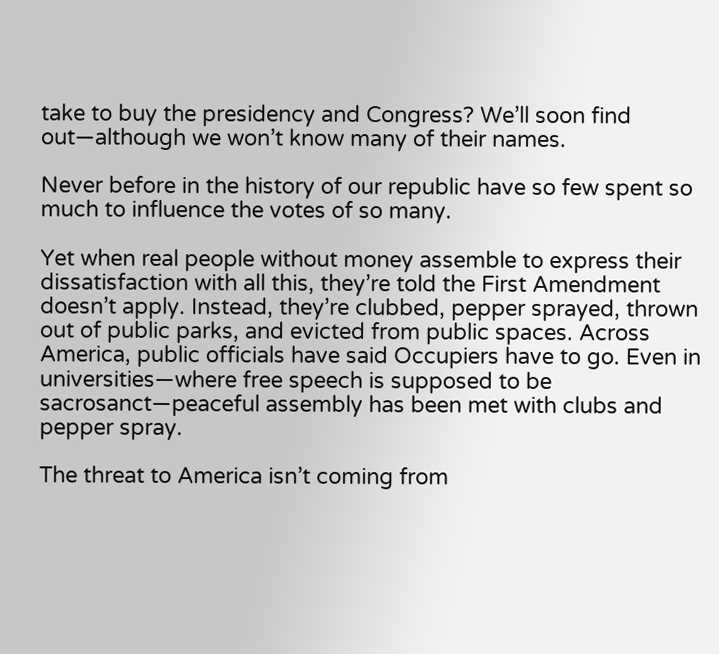take to buy the presidency and Congress? We’ll soon find out—although we won’t know many of their names.

Never before in the history of our republic have so few spent so much to influence the votes of so many.

Yet when real people without money assemble to express their dissatisfaction with all this, they’re told the First Amendment doesn’t apply. Instead, they’re clubbed, pepper sprayed, thrown out of public parks, and evicted from public spaces. Across America, public officials have said Occupiers have to go. Even in universities—where free speech is supposed to be sacrosanct—peaceful assembly has been met with clubs and pepper spray.

The threat to America isn’t coming from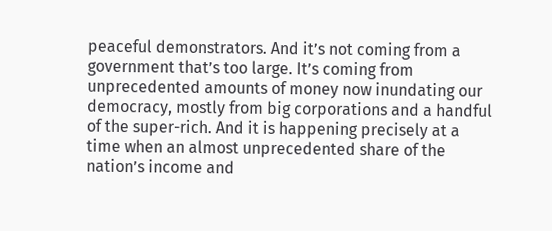peaceful demonstrators. And it’s not coming from a government that’s too large. It’s coming from unprecedented amounts of money now inundating our democracy, mostly from big corporations and a handful of the super-rich. And it is happening precisely at a time when an almost unprecedented share of the nation’s income and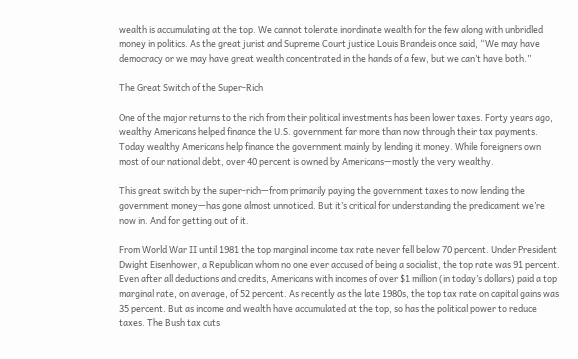wealth is accumulating at the top. We cannot tolerate inordinate wealth for the few along with unbridled money in politics. As the great jurist and Supreme Court justice Louis Brandeis once said, “We may have democracy or we may have great wealth concentrated in the hands of a few, but we can’t have both.”

The Great Switch of the Super-Rich

One of the major returns to the rich from their political investments has been lower taxes. Forty years ago, wealthy Americans helped finance the U.S. government far more than now through their tax payments. Today wealthy Americans help finance the government mainly by lending it money. While foreigners own most of our national debt, over 40 percent is owned by Americans—mostly the very wealthy.

This great switch by the super-rich—from primarily paying the government taxes to now lending the government money—has gone almost unnoticed. But it’s critical for understanding the predicament we’re now in. And for getting out of it.

From World War II until 1981 the top marginal income tax rate never fell below 70 percent. Under President Dwight Eisenhower, a Republican whom no one ever accused of being a socialist, the top rate was 91 percent. Even after all deductions and credits, Americans with incomes of over $1 million (in today’s dollars) paid a top marginal rate, on average, of 52 percent. As recently as the late 1980s, the top tax rate on capital gains was 35 percent. But as income and wealth have accumulated at the top, so has the political power to reduce taxes. The Bush tax cuts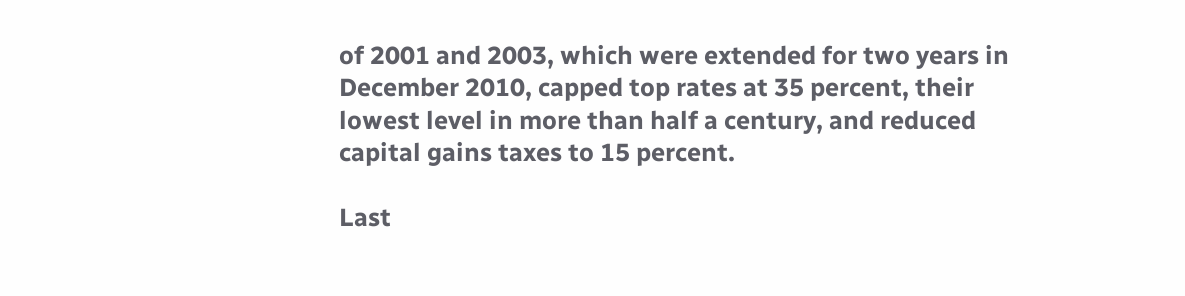of 2001 and 2003, which were extended for two years in December 2010, capped top rates at 35 percent, their lowest level in more than half a century, and reduced capital gains taxes to 15 percent.

Last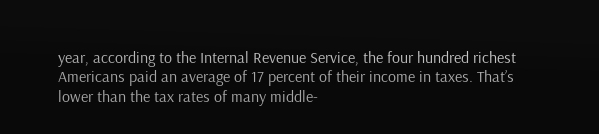year, according to the Internal Revenue Service, the four hundred richest Americans paid an average of 17 percent of their income in taxes. That’s lower than the tax rates of many middle-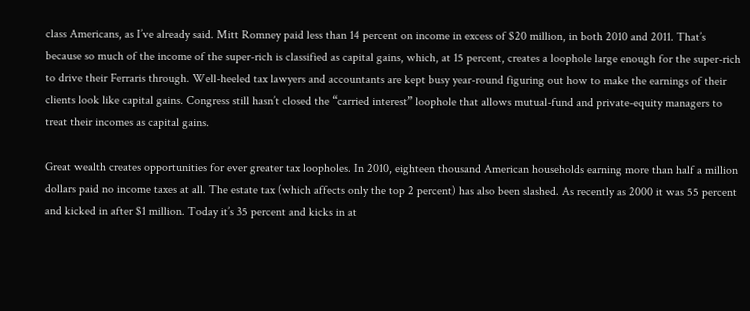class Americans, as I’ve already said. Mitt Romney paid less than 14 percent on income in excess of $20 million, in both 2010 and 2011. That’s because so much of the income of the super-rich is classified as capital gains, which, at 15 percent, creates a loophole large enough for the super-rich to drive their Ferraris through. Well-heeled tax lawyers and accountants are kept busy year-round figuring out how to make the earnings of their clients look like capital gains. Congress still hasn’t closed the “carried interest” loophole that allows mutual-fund and private-equity managers to treat their incomes as capital gains.

Great wealth creates opportunities for ever greater tax loopholes. In 2010, eighteen thousand American households earning more than half a million dollars paid no income taxes at all. The estate tax (which affects only the top 2 percent) has also been slashed. As recently as 2000 it was 55 percent and kicked in after $1 million. Today it’s 35 percent and kicks in at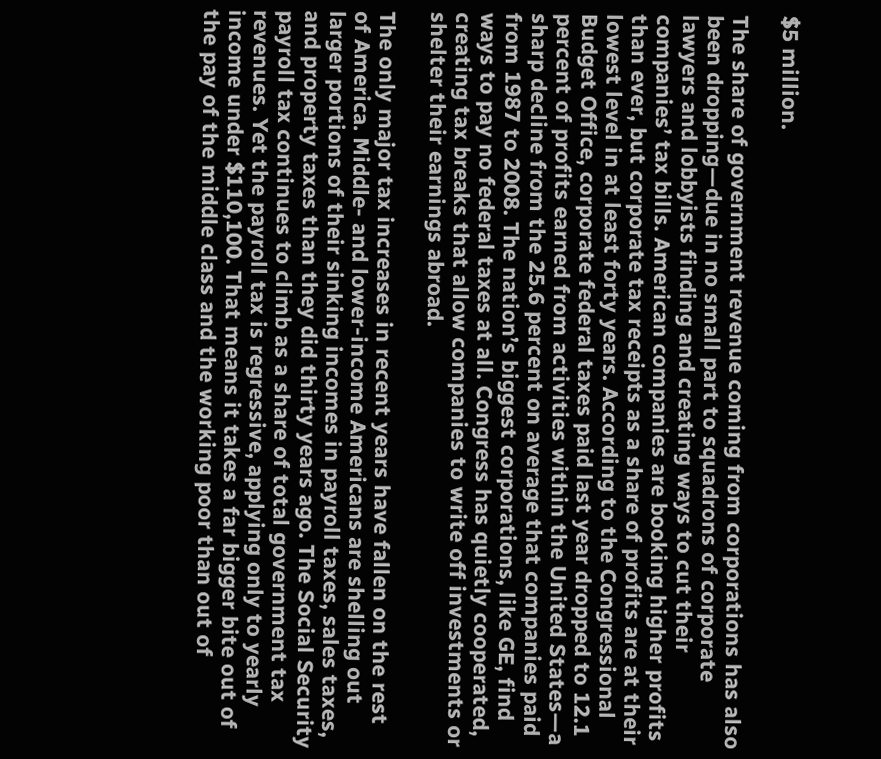$5 million.

The share of government revenue coming from corporations has also been dropping—due in no small part to squadrons of corporate lawyers and lobbyists finding and creating ways to cut their companies’ tax bills. American companies are booking higher profits than ever, but corporate tax receipts as a share of profits are at their lowest level in at least forty years. According to the Congressional Budget Office, corporate federal taxes paid last year dropped to 12.1 percent of profits earned from activities within the United States—a sharp decline from the 25.6 percent on average that companies paid from 1987 to 2008. The nation’s biggest corporations, like GE, find ways to pay no federal taxes at all. Congress has quietly cooperated, creating tax breaks that allow companies to write off investments or shelter their earnings abroad.

The only major tax increases in recent years have fallen on the rest of America. Middle- and lower-income Americans are shelling out larger portions of their sinking incomes in payroll taxes, sales taxes, and property taxes than they did thirty years ago. The Social Security payroll tax continues to climb as a share of total government tax revenues. Yet the payroll tax is regressive, applying only to yearly income under $110,100. That means it takes a far bigger bite out of the pay of the middle class and the working poor than out of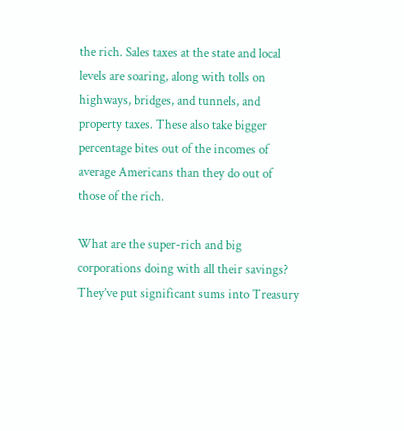the rich. Sales taxes at the state and local levels are soaring, along with tolls on highways, bridges, and tunnels, and property taxes. These also take bigger percentage bites out of the incomes of average Americans than they do out of those of the rich.

What are the super-rich and big corporations doing with all their savings? They’ve put significant sums into Treasury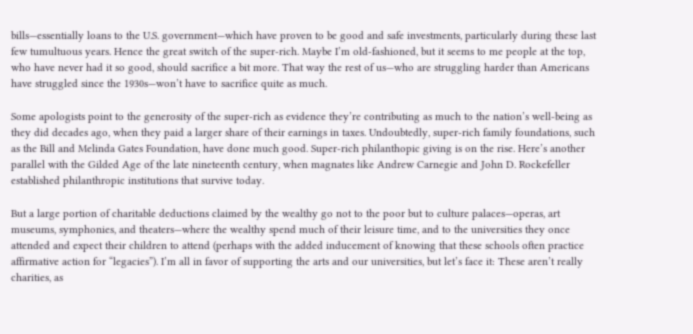bills—essentially loans to the U.S. government—which have proven to be good and safe investments, particularly during these last few tumultuous years. Hence the great switch of the super-rich. Maybe I’m old-fashioned, but it seems to me people at the top, who have never had it so good, should sacrifice a bit more. That way the rest of us—who are struggling harder than Americans have struggled since the 1930s—won’t have to sacrifice quite as much.

Some apologists point to the generosity of the super-rich as evidence they’re contributing as much to the nation’s well-being as they did decades ago, when they paid a larger share of their earnings in taxes. Undoubtedly, super-rich family foundations, such as the Bill and Melinda Gates Foundation, have done much good. Super-rich philanthopic giving is on the rise. Here’s another parallel with the Gilded Age of the late nineteenth century, when magnates like Andrew Carnegie and John D. Rockefeller established philanthropic institutions that survive today.

But a large portion of charitable deductions claimed by the wealthy go not to the poor but to culture palaces—operas, art museums, symphonies, and theaters—where the wealthy spend much of their leisure time, and to the universities they once attended and expect their children to attend (perhaps with the added inducement of knowing that these schools often practice affirmative action for “legacies”). I’m all in favor of supporting the arts and our universities, but let’s face it: These aren’t really charities, as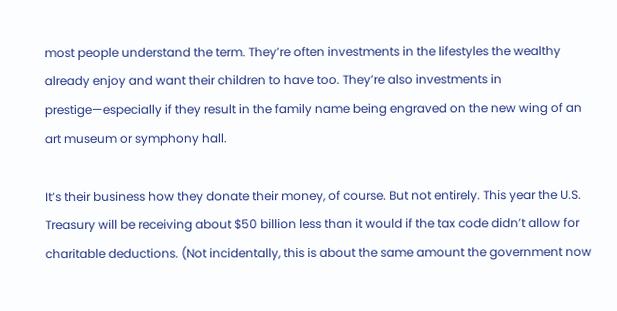most people understand the term. They’re often investments in the lifestyles the wealthy already enjoy and want their children to have too. They’re also investments in prestige—especially if they result in the family name being engraved on the new wing of an art museum or symphony hall.

It’s their business how they donate their money, of course. But not entirely. This year the U.S. Treasury will be receiving about $50 billion less than it would if the tax code didn’t allow for charitable deductions. (Not incidentally, this is about the same amount the government now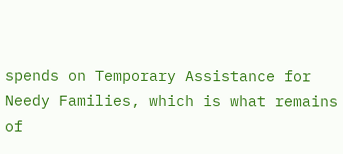spends on Temporary Assistance for Needy Families, which is what remains of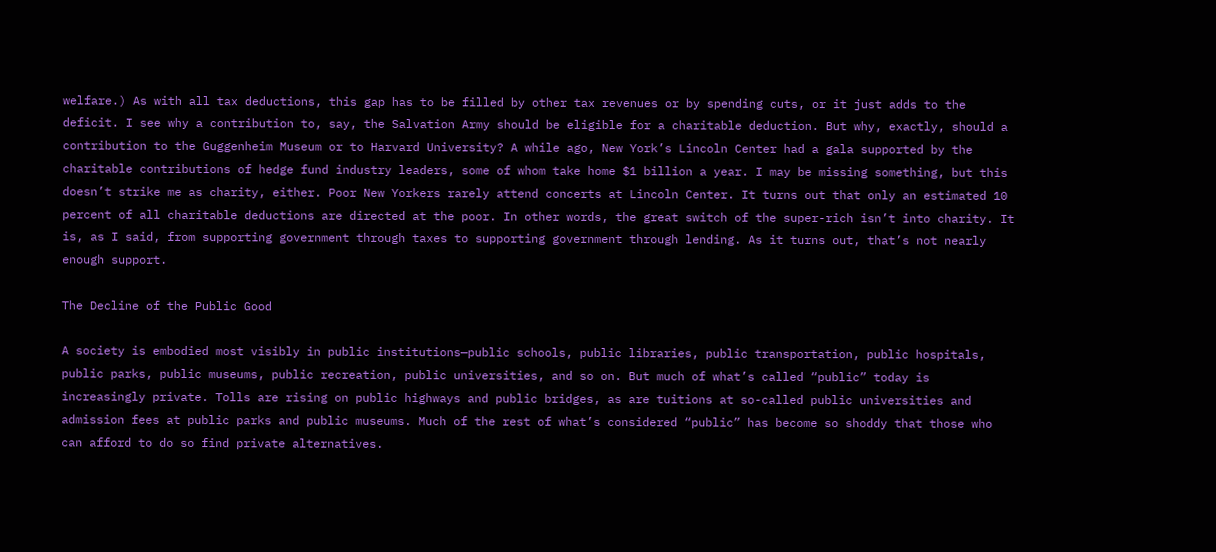welfare.) As with all tax deductions, this gap has to be filled by other tax revenues or by spending cuts, or it just adds to the deficit. I see why a contribution to, say, the Salvation Army should be eligible for a charitable deduction. But why, exactly, should a contribution to the Guggenheim Museum or to Harvard University? A while ago, New York’s Lincoln Center had a gala supported by the charitable contributions of hedge fund industry leaders, some of whom take home $1 billion a year. I may be missing something, but this doesn’t strike me as charity, either. Poor New Yorkers rarely attend concerts at Lincoln Center. It turns out that only an estimated 10 percent of all charitable deductions are directed at the poor. In other words, the great switch of the super-rich isn’t into charity. It is, as I said, from supporting government through taxes to supporting government through lending. As it turns out, that’s not nearly enough support.

The Decline of the Public Good

A society is embodied most visibly in public institutions—public schools, public libraries, public transportation, public hospitals, public parks, public museums, public recreation, public universities, and so on. But much of what’s called “public” today is increasingly private. Tolls are rising on public highways and public bridges, as are tuitions at so-called public universities and admission fees at public parks and public museums. Much of the rest of what’s considered “public” has become so shoddy that those who can afford to do so find private alternatives.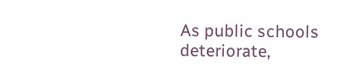As public schools deteriorate,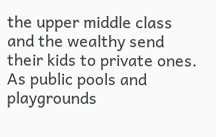the upper middle class and the wealthy send their kids to private ones. As public pools and playgrounds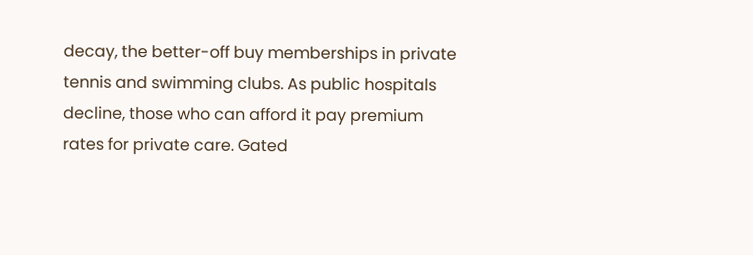decay, the better-off buy memberships in private tennis and swimming clubs. As public hospitals decline, those who can afford it pay premium rates for private care. Gated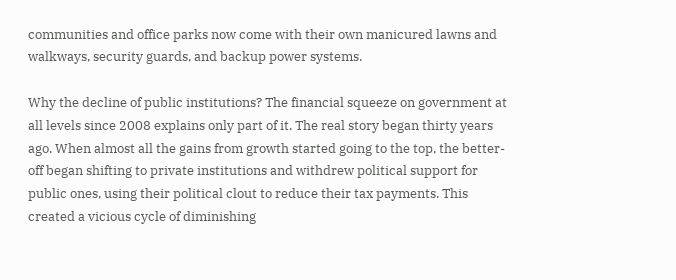communities and office parks now come with their own manicured lawns and walkways, security guards, and backup power systems.

Why the decline of public institutions? The financial squeeze on government at all levels since 2008 explains only part of it. The real story began thirty years ago. When almost all the gains from growth started going to the top, the better-off began shifting to private institutions and withdrew political support for public ones, using their political clout to reduce their tax payments. This created a vicious cycle of diminishing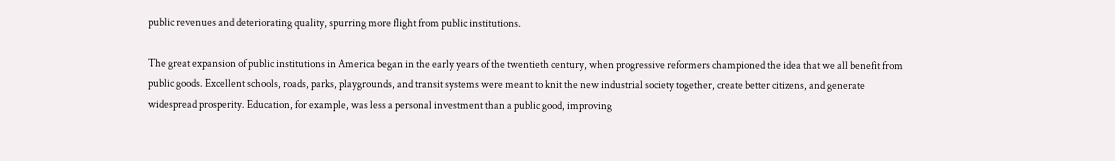public revenues and deteriorating quality, spurring more flight from public institutions.

The great expansion of public institutions in America began in the early years of the twentieth century, when progressive reformers championed the idea that we all benefit from public goods. Excellent schools, roads, parks, playgrounds, and transit systems were meant to knit the new industrial society together, create better citizens, and generate widespread prosperity. Education, for example, was less a personal investment than a public good, improving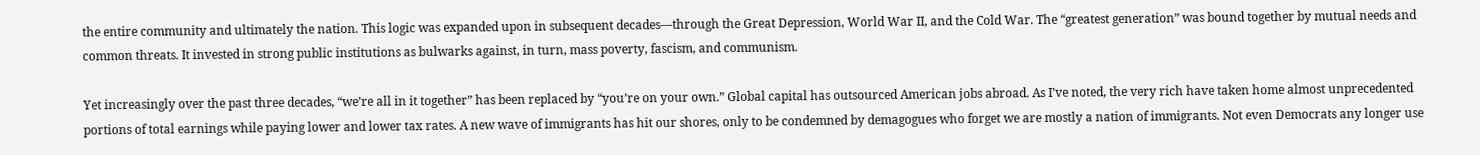the entire community and ultimately the nation. This logic was expanded upon in subsequent decades—through the Great Depression, World War II, and the Cold War. The “greatest generation” was bound together by mutual needs and common threats. It invested in strong public institutions as bulwarks against, in turn, mass poverty, fascism, and communism.

Yet increasingly over the past three decades, “we’re all in it together” has been replaced by “you’re on your own.” Global capital has outsourced American jobs abroad. As I’ve noted, the very rich have taken home almost unprecedented portions of total earnings while paying lower and lower tax rates. A new wave of immigrants has hit our shores, only to be condemned by demagogues who forget we are mostly a nation of immigrants. Not even Democrats any longer use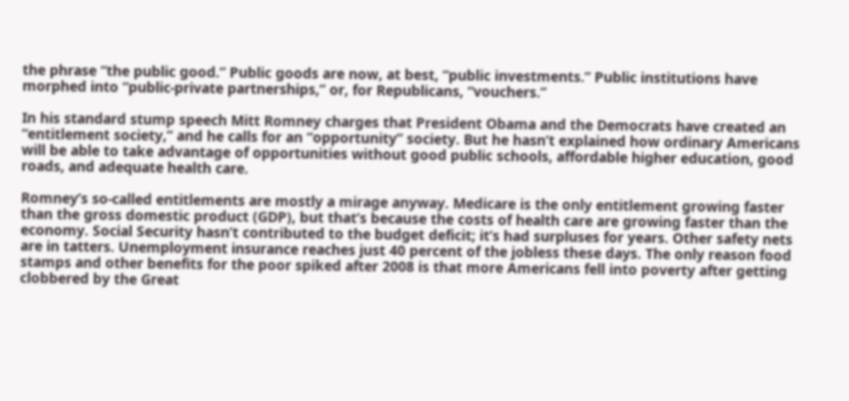the phrase “the public good.” Public goods are now, at best, “public investments.” Public institutions have morphed into “public-private partnerships,” or, for Republicans, “vouchers.”

In his standard stump speech Mitt Romney charges that President Obama and the Democrats have created an “entitlement society,” and he calls for an “opportunity” society. But he hasn’t explained how ordinary Americans will be able to take advantage of opportunities without good public schools, affordable higher education, good roads, and adequate health care.

Romney’s so-called entitlements are mostly a mirage anyway. Medicare is the only entitlement growing faster than the gross domestic product (GDP), but that’s because the costs of health care are growing faster than the economy. Social Security hasn’t contributed to the budget deficit; it’s had surpluses for years. Other safety nets are in tatters. Unemployment insurance reaches just 40 percent of the jobless these days. The only reason food stamps and other benefits for the poor spiked after 2008 is that more Americans fell into poverty after getting clobbered by the Great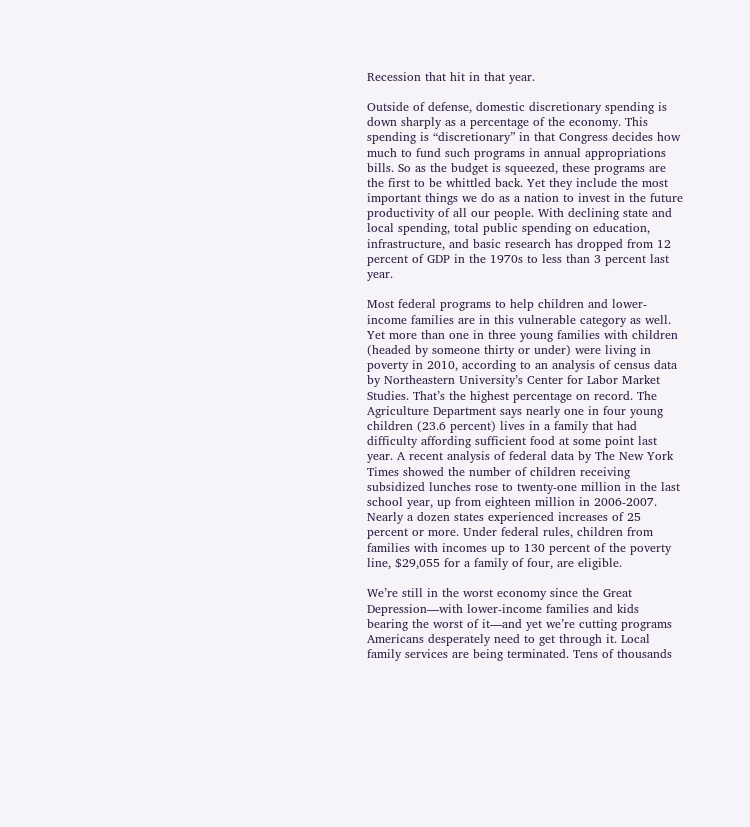Recession that hit in that year.

Outside of defense, domestic discretionary spending is down sharply as a percentage of the economy. This spending is “discretionary” in that Congress decides how much to fund such programs in annual appropriations bills. So as the budget is squeezed, these programs are the first to be whittled back. Yet they include the most important things we do as a nation to invest in the future productivity of all our people. With declining state and local spending, total public spending on education, infrastructure, and basic research has dropped from 12 percent of GDP in the 1970s to less than 3 percent last year.

Most federal programs to help children and lower-income families are in this vulnerable category as well. Yet more than one in three young families with children (headed by someone thirty or under) were living in poverty in 2010, according to an analysis of census data by Northeastern University’s Center for Labor Market Studies. That’s the highest percentage on record. The Agriculture Department says nearly one in four young children (23.6 percent) lives in a family that had difficulty affording sufficient food at some point last year. A recent analysis of federal data by The New York Times showed the number of children receiving subsidized lunches rose to twenty-one million in the last school year, up from eighteen million in 2006-2007. Nearly a dozen states experienced increases of 25 percent or more. Under federal rules, children from families with incomes up to 130 percent of the poverty line, $29,055 for a family of four, are eligible.

We’re still in the worst economy since the Great Depression—with lower-income families and kids bearing the worst of it—and yet we’re cutting programs Americans desperately need to get through it. Local family services are being terminated. Tens of thousands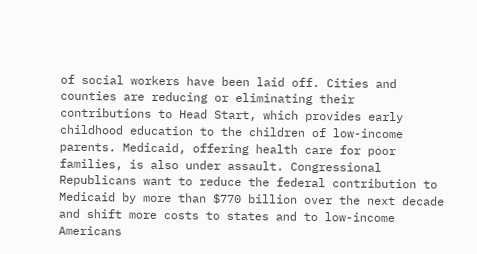of social workers have been laid off. Cities and counties are reducing or eliminating their contributions to Head Start, which provides early childhood education to the children of low-income parents. Medicaid, offering health care for poor families, is also under assault. Congressional Republicans want to reduce the federal contribution to Medicaid by more than $770 billion over the next decade and shift more costs to states and to low-income Americans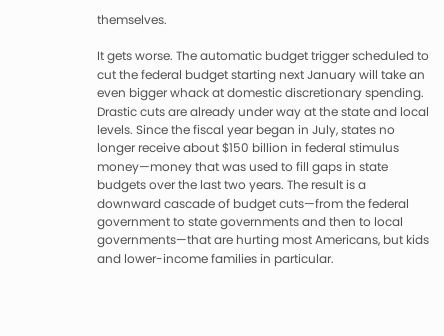themselves.

It gets worse. The automatic budget trigger scheduled to cut the federal budget starting next January will take an even bigger whack at domestic discretionary spending. Drastic cuts are already under way at the state and local levels. Since the fiscal year began in July, states no longer receive about $150 billion in federal stimulus money—money that was used to fill gaps in state budgets over the last two years. The result is a downward cascade of budget cuts—from the federal government to state governments and then to local governments—that are hurting most Americans, but kids and lower-income families in particular.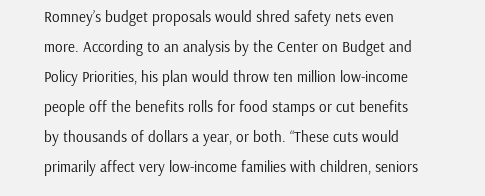Romney’s budget proposals would shred safety nets even more. According to an analysis by the Center on Budget and Policy Priorities, his plan would throw ten million low-income people off the benefits rolls for food stamps or cut benefits by thousands of dollars a year, or both. “These cuts would primarily affect very low-income families with children, seniors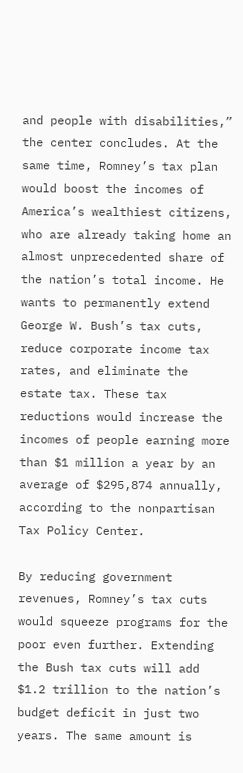and people with disabilities,” the center concludes. At the same time, Romney’s tax plan would boost the incomes of America’s wealthiest citizens, who are already taking home an almost unprecedented share of the nation’s total income. He wants to permanently extend George W. Bush’s tax cuts, reduce corporate income tax rates, and eliminate the estate tax. These tax reductions would increase the incomes of people earning more than $1 million a year by an average of $295,874 annually, according to the nonpartisan Tax Policy Center.

By reducing government revenues, Romney’s tax cuts would squeeze programs for the poor even further. Extending the Bush tax cuts will add $1.2 trillion to the nation’s budget deficit in just two years. The same amount is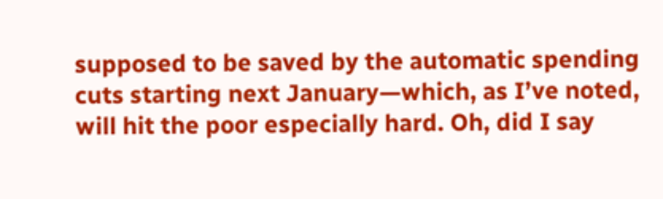supposed to be saved by the automatic spending cuts starting next January—which, as I’ve noted, will hit the poor especially hard. Oh, did I say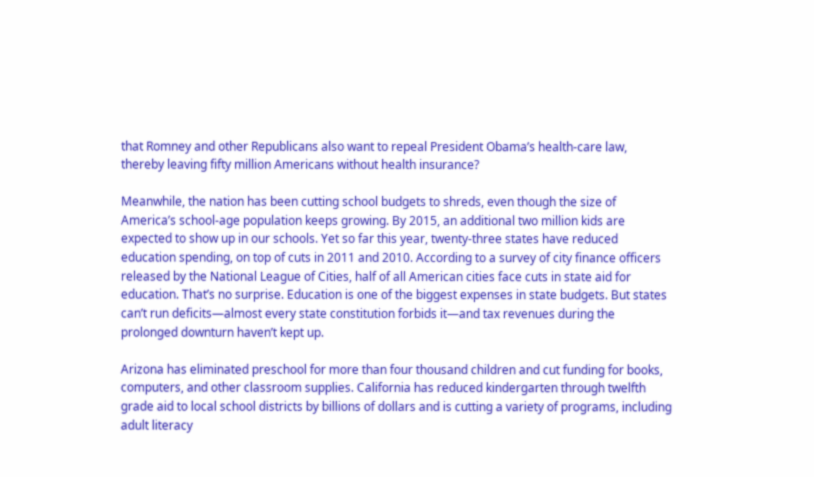that Romney and other Republicans also want to repeal President Obama’s health-care law, thereby leaving fifty million Americans without health insurance?

Meanwhile, the nation has been cutting school budgets to shreds, even though the size of America’s school-age population keeps growing. By 2015, an additional two million kids are expected to show up in our schools. Yet so far this year, twenty-three states have reduced education spending, on top of cuts in 2011 and 2010. According to a survey of city finance officers released by the National League of Cities, half of all American cities face cuts in state aid for education. That’s no surprise. Education is one of the biggest expenses in state budgets. But states can’t run deficits—almost every state constitution forbids it—and tax revenues during the prolonged downturn haven’t kept up.

Arizona has eliminated preschool for more than four thousand children and cut funding for books, computers, and other classroom supplies. California has reduced kindergarten through twelfth grade aid to local school districts by billions of dollars and is cutting a variety of programs, including adult literacy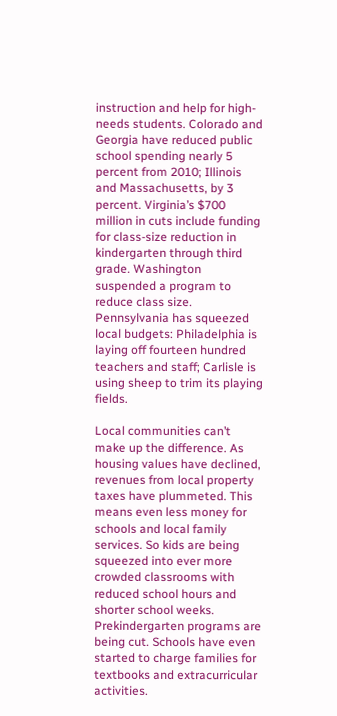instruction and help for high-needs students. Colorado and Georgia have reduced public school spending nearly 5 percent from 2010; Illinois and Massachusetts, by 3 percent. Virginia’s $700 million in cuts include funding for class-size reduction in kindergarten through third grade. Washington suspended a program to reduce class size. Pennsylvania has squeezed local budgets: Philadelphia is laying off fourteen hundred teachers and staff; Carlisle is using sheep to trim its playing fields.

Local communities can’t make up the difference. As housing values have declined, revenues from local property taxes have plummeted. This means even less money for schools and local family services. So kids are being squeezed into ever more crowded classrooms with reduced school hours and shorter school weeks. Prekindergarten programs are being cut. Schools have even started to charge families for textbooks and extracurricular activities.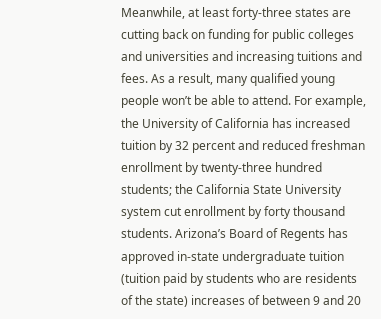Meanwhile, at least forty-three states are cutting back on funding for public colleges and universities and increasing tuitions and fees. As a result, many qualified young people won’t be able to attend. For example, the University of California has increased tuition by 32 percent and reduced freshman enrollment by twenty-three hundred students; the California State University system cut enrollment by forty thousand students. Arizona’s Board of Regents has approved in-state undergraduate tuition (tuition paid by students who are residents of the state) increases of between 9 and 20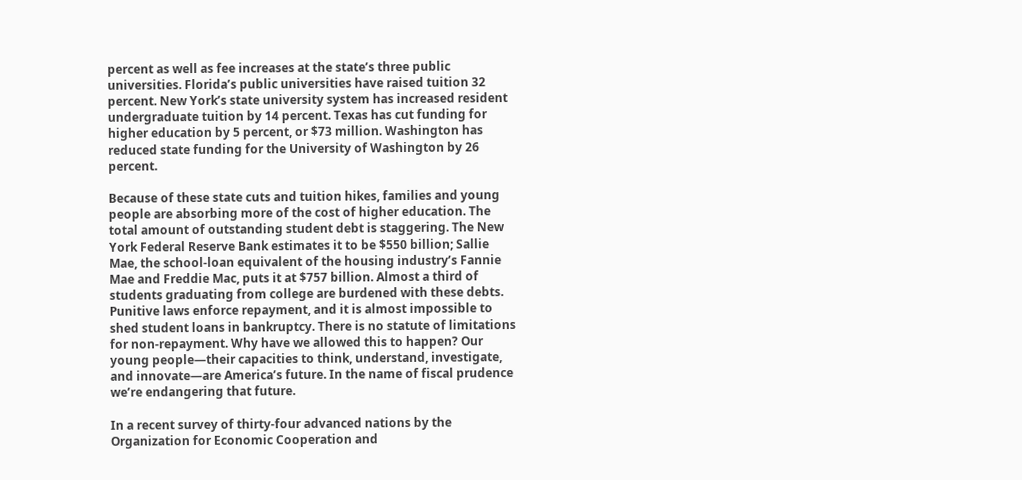percent as well as fee increases at the state’s three public universities. Florida’s public universities have raised tuition 32 percent. New York’s state university system has increased resident undergraduate tuition by 14 percent. Texas has cut funding for higher education by 5 percent, or $73 million. Washington has reduced state funding for the University of Washington by 26 percent.

Because of these state cuts and tuition hikes, families and young people are absorbing more of the cost of higher education. The total amount of outstanding student debt is staggering. The New York Federal Reserve Bank estimates it to be $550 billion; Sallie Mae, the school-loan equivalent of the housing industry’s Fannie Mae and Freddie Mac, puts it at $757 billion. Almost a third of students graduating from college are burdened with these debts. Punitive laws enforce repayment, and it is almost impossible to shed student loans in bankruptcy. There is no statute of limitations for non-repayment. Why have we allowed this to happen? Our young people—their capacities to think, understand, investigate, and innovate—are America’s future. In the name of fiscal prudence we’re endangering that future.

In a recent survey of thirty-four advanced nations by the Organization for Economic Cooperation and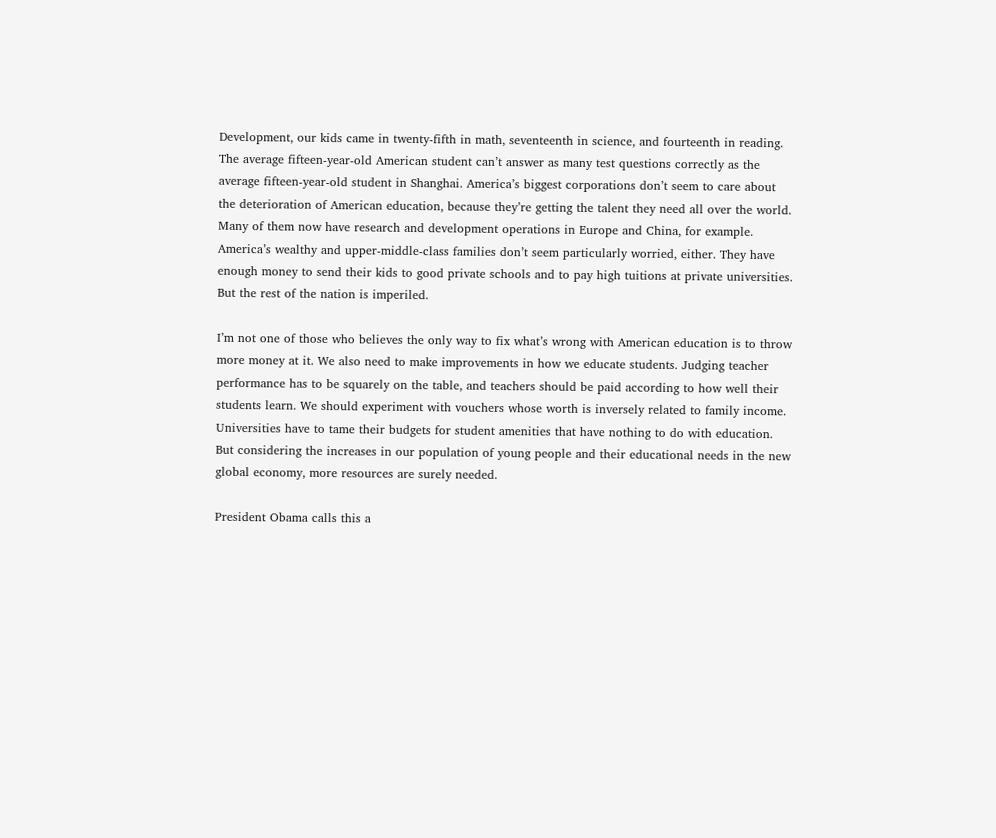Development, our kids came in twenty-fifth in math, seventeenth in science, and fourteenth in reading. The average fifteen-year-old American student can’t answer as many test questions correctly as the average fifteen-year-old student in Shanghai. America’s biggest corporations don’t seem to care about the deterioration of American education, because they’re getting the talent they need all over the world. Many of them now have research and development operations in Europe and China, for example. America’s wealthy and upper-middle-class families don’t seem particularly worried, either. They have enough money to send their kids to good private schools and to pay high tuitions at private universities. But the rest of the nation is imperiled.

I’m not one of those who believes the only way to fix what’s wrong with American education is to throw more money at it. We also need to make improvements in how we educate students. Judging teacher performance has to be squarely on the table, and teachers should be paid according to how well their students learn. We should experiment with vouchers whose worth is inversely related to family income. Universities have to tame their budgets for student amenities that have nothing to do with education. But considering the increases in our population of young people and their educational needs in the new global economy, more resources are surely needed.

President Obama calls this a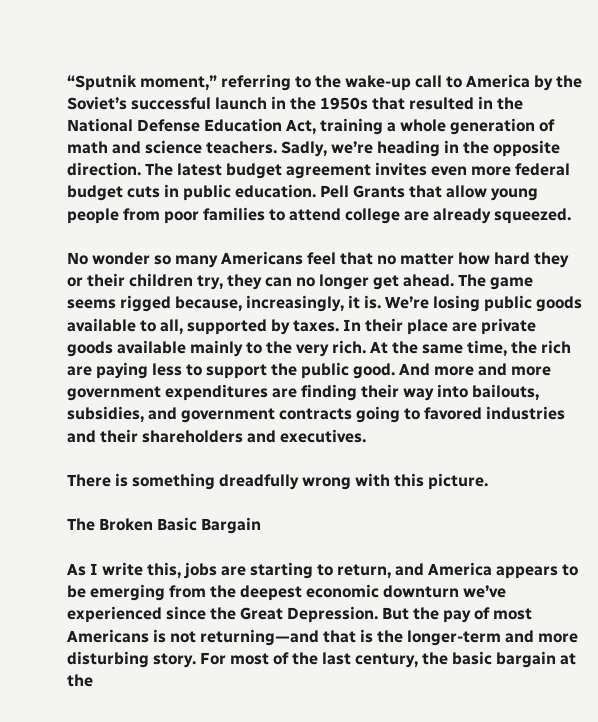“Sputnik moment,” referring to the wake-up call to America by the Soviet’s successful launch in the 1950s that resulted in the National Defense Education Act, training a whole generation of math and science teachers. Sadly, we’re heading in the opposite direction. The latest budget agreement invites even more federal budget cuts in public education. Pell Grants that allow young people from poor families to attend college are already squeezed.

No wonder so many Americans feel that no matter how hard they or their children try, they can no longer get ahead. The game seems rigged because, increasingly, it is. We’re losing public goods available to all, supported by taxes. In their place are private goods available mainly to the very rich. At the same time, the rich are paying less to support the public good. And more and more government expenditures are finding their way into bailouts, subsidies, and government contracts going to favored industries and their shareholders and executives.

There is something dreadfully wrong with this picture.

The Broken Basic Bargain

As I write this, jobs are starting to return, and America appears to be emerging from the deepest economic downturn we’ve experienced since the Great Depression. But the pay of most Americans is not returning—and that is the longer-term and more disturbing story. For most of the last century, the basic bargain at the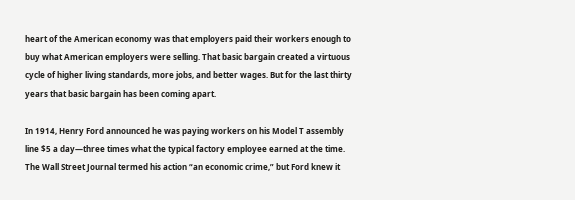heart of the American economy was that employers paid their workers enough to buy what American employers were selling. That basic bargain created a virtuous cycle of higher living standards, more jobs, and better wages. But for the last thirty years that basic bargain has been coming apart.

In 1914, Henry Ford announced he was paying workers on his Model T assembly line $5 a day—three times what the typical factory employee earned at the time. The Wall Street Journal termed his action “an economic crime,” but Ford knew it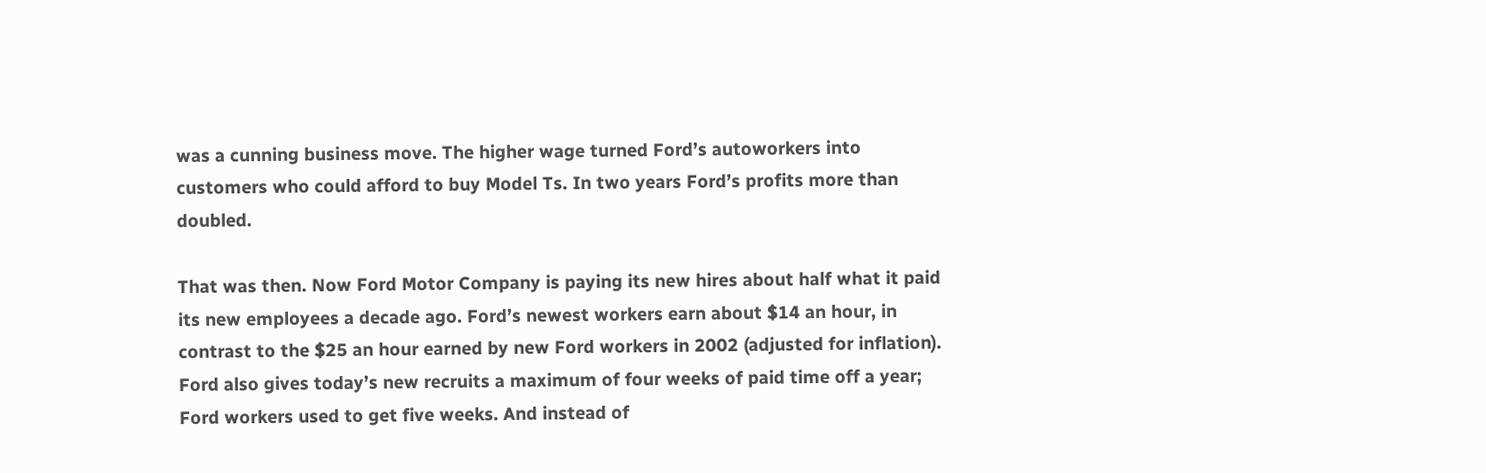was a cunning business move. The higher wage turned Ford’s autoworkers into customers who could afford to buy Model Ts. In two years Ford’s profits more than doubled.

That was then. Now Ford Motor Company is paying its new hires about half what it paid its new employees a decade ago. Ford’s newest workers earn about $14 an hour, in contrast to the $25 an hour earned by new Ford workers in 2002 (adjusted for inflation). Ford also gives today’s new recruits a maximum of four weeks of paid time off a year; Ford workers used to get five weeks. And instead of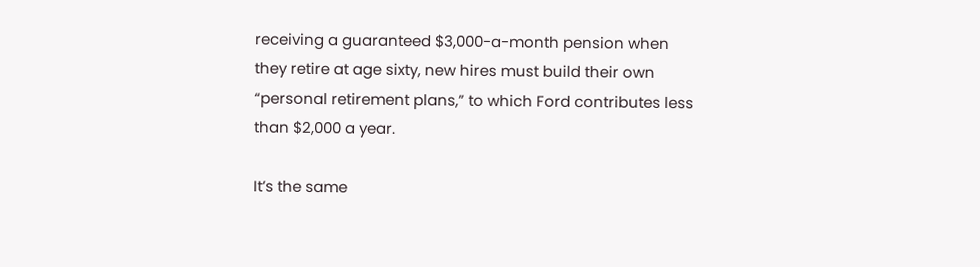receiving a guaranteed $3,000-a-month pension when they retire at age sixty, new hires must build their own “personal retirement plans,” to which Ford contributes less than $2,000 a year.

It’s the same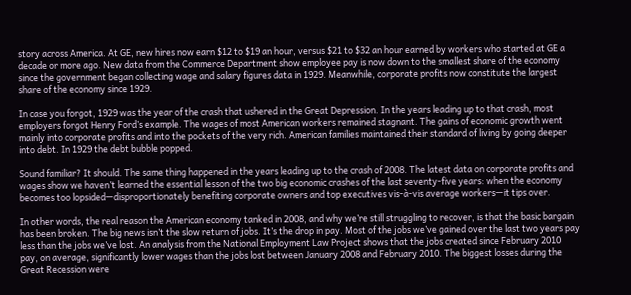story across America. At GE, new hires now earn $12 to $19 an hour, versus $21 to $32 an hour earned by workers who started at GE a decade or more ago. New data from the Commerce Department show employee pay is now down to the smallest share of the economy since the government began collecting wage and salary figures data in 1929. Meanwhile, corporate profits now constitute the largest share of the economy since 1929.

In case you forgot, 1929 was the year of the crash that ushered in the Great Depression. In the years leading up to that crash, most employers forgot Henry Ford’s example. The wages of most American workers remained stagnant. The gains of economic growth went mainly into corporate profits and into the pockets of the very rich. American families maintained their standard of living by going deeper into debt. In 1929 the debt bubble popped.

Sound familiar? It should. The same thing happened in the years leading up to the crash of 2008. The latest data on corporate profits and wages show we haven’t learned the essential lesson of the two big economic crashes of the last seventy-five years: when the economy becomes too lopsided—disproportionately benefiting corporate owners and top executives vis-à-vis average workers—it tips over.

In other words, the real reason the American economy tanked in 2008, and why we’re still struggling to recover, is that the basic bargain has been broken. The big news isn’t the slow return of jobs. It’s the drop in pay. Most of the jobs we’ve gained over the last two years pay less than the jobs we’ve lost. An analysis from the National Employment Law Project shows that the jobs created since February 2010 pay, on average, significantly lower wages than the jobs lost between January 2008 and February 2010. The biggest losses during the Great Recession were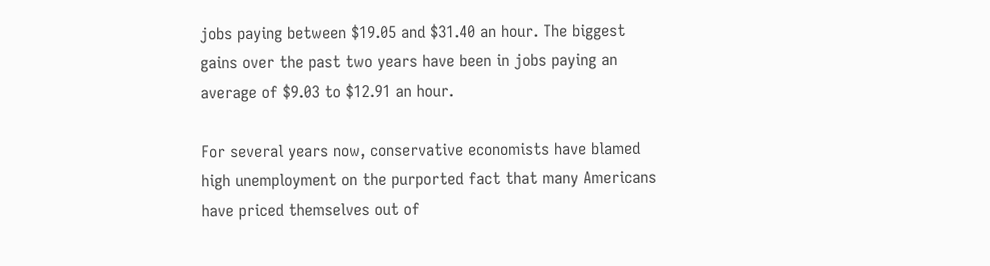jobs paying between $19.05 and $31.40 an hour. The biggest gains over the past two years have been in jobs paying an average of $9.03 to $12.91 an hour.

For several years now, conservative economists have blamed high unemployment on the purported fact that many Americans have priced themselves out of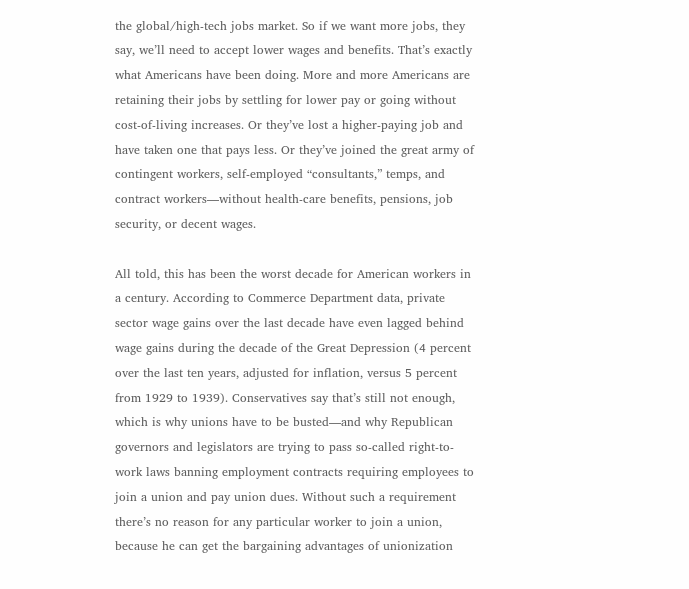the global/high-tech jobs market. So if we want more jobs, they say, we’ll need to accept lower wages and benefits. That’s exactly what Americans have been doing. More and more Americans are retaining their jobs by settling for lower pay or going without cost-of-living increases. Or they’ve lost a higher-paying job and have taken one that pays less. Or they’ve joined the great army of contingent workers, self-employed “consultants,” temps, and contract workers—without health-care benefits, pensions, job security, or decent wages.

All told, this has been the worst decade for American workers in a century. According to Commerce Department data, private sector wage gains over the last decade have even lagged behind wage gains during the decade of the Great Depression (4 percent over the last ten years, adjusted for inflation, versus 5 percent from 1929 to 1939). Conservatives say that’s still not enough, which is why unions have to be busted—and why Republican governors and legislators are trying to pass so-called right-to-work laws banning employment contracts requiring employees to join a union and pay union dues. Without such a requirement there’s no reason for any particular worker to join a union, because he can get the bargaining advantages of unionization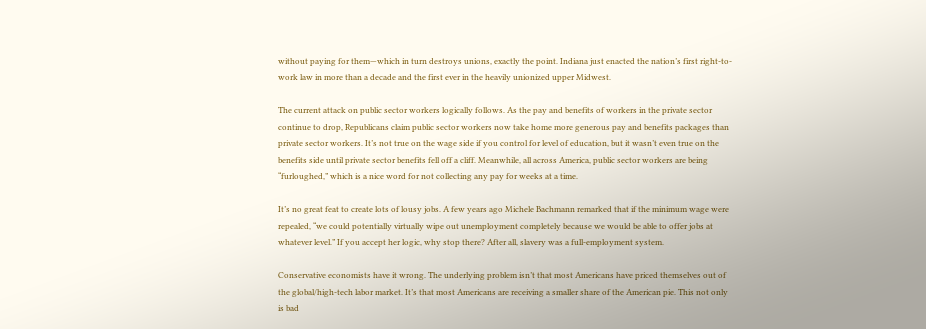without paying for them—which in turn destroys unions, exactly the point. Indiana just enacted the nation’s first right-to-work law in more than a decade and the first ever in the heavily unionized upper Midwest.

The current attack on public sector workers logically follows. As the pay and benefits of workers in the private sector continue to drop, Republicans claim public sector workers now take home more generous pay and benefits packages than private sector workers. It’s not true on the wage side if you control for level of education, but it wasn’t even true on the benefits side until private sector benefits fell off a cliff. Meanwhile, all across America, public sector workers are being “furloughed,” which is a nice word for not collecting any pay for weeks at a time.

It’s no great feat to create lots of lousy jobs. A few years ago Michele Bachmann remarked that if the minimum wage were repealed, “we could potentially virtually wipe out unemployment completely because we would be able to offer jobs at whatever level.” If you accept her logic, why stop there? After all, slavery was a full-employment system.

Conservative economists have it wrong. The underlying problem isn’t that most Americans have priced themselves out of the global/high-tech labor market. It’s that most Americans are receiving a smaller share of the American pie. This not only is bad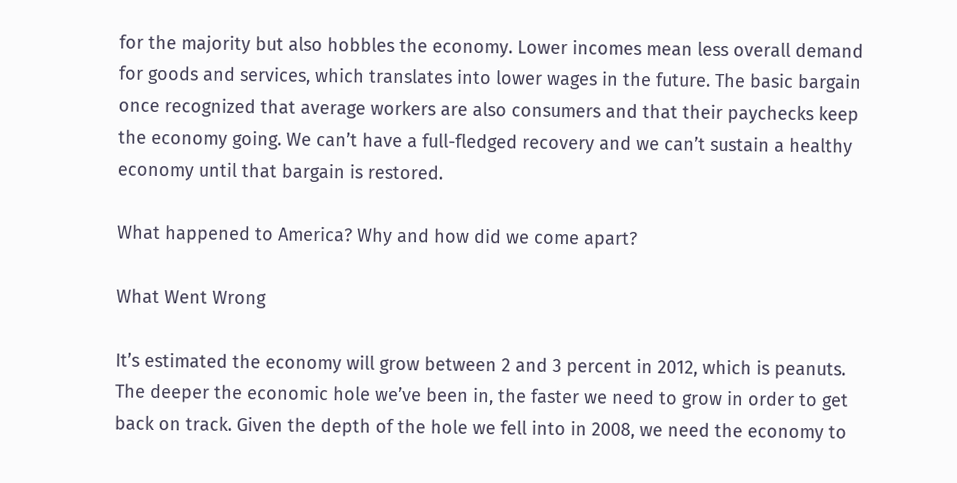for the majority but also hobbles the economy. Lower incomes mean less overall demand for goods and services, which translates into lower wages in the future. The basic bargain once recognized that average workers are also consumers and that their paychecks keep the economy going. We can’t have a full-fledged recovery and we can’t sustain a healthy economy until that bargain is restored.

What happened to America? Why and how did we come apart?

What Went Wrong

It’s estimated the economy will grow between 2 and 3 percent in 2012, which is peanuts. The deeper the economic hole we’ve been in, the faster we need to grow in order to get back on track. Given the depth of the hole we fell into in 2008, we need the economy to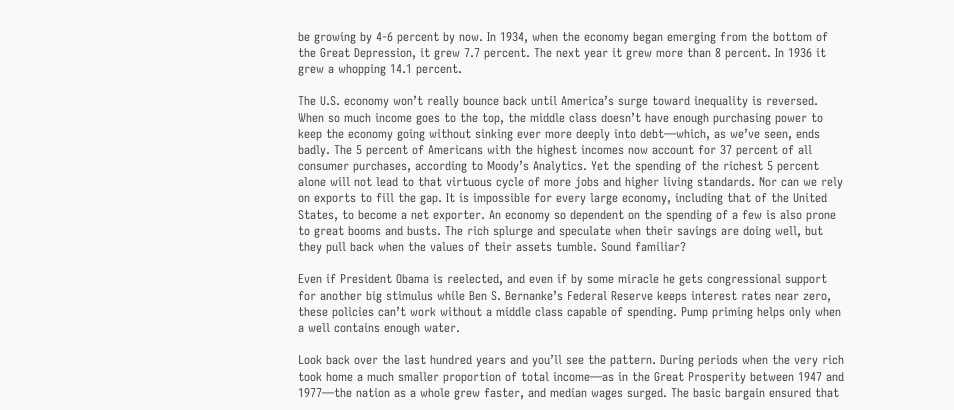be growing by 4-6 percent by now. In 1934, when the economy began emerging from the bottom of the Great Depression, it grew 7.7 percent. The next year it grew more than 8 percent. In 1936 it grew a whopping 14.1 percent.

The U.S. economy won’t really bounce back until America’s surge toward inequality is reversed. When so much income goes to the top, the middle class doesn’t have enough purchasing power to keep the economy going without sinking ever more deeply into debt—which, as we’ve seen, ends badly. The 5 percent of Americans with the highest incomes now account for 37 percent of all consumer purchases, according to Moody’s Analytics. Yet the spending of the richest 5 percent alone will not lead to that virtuous cycle of more jobs and higher living standards. Nor can we rely on exports to fill the gap. It is impossible for every large economy, including that of the United States, to become a net exporter. An economy so dependent on the spending of a few is also prone to great booms and busts. The rich splurge and speculate when their savings are doing well, but they pull back when the values of their assets tumble. Sound familiar?

Even if President Obama is reelected, and even if by some miracle he gets congressional support for another big stimulus while Ben S. Bernanke’s Federal Reserve keeps interest rates near zero, these policies can’t work without a middle class capable of spending. Pump priming helps only when a well contains enough water.

Look back over the last hundred years and you’ll see the pattern. During periods when the very rich took home a much smaller proportion of total income—as in the Great Prosperity between 1947 and 1977—the nation as a whole grew faster, and median wages surged. The basic bargain ensured that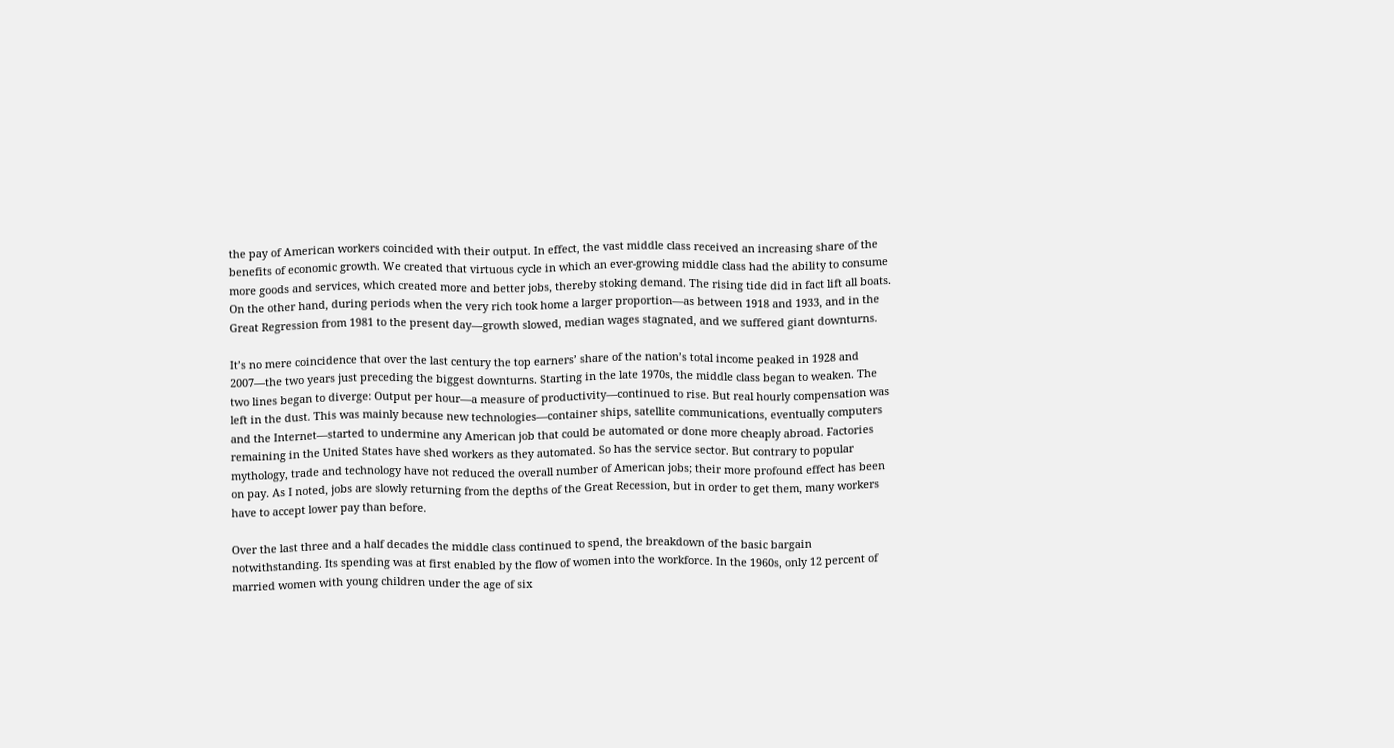the pay of American workers coincided with their output. In effect, the vast middle class received an increasing share of the benefits of economic growth. We created that virtuous cycle in which an ever-growing middle class had the ability to consume more goods and services, which created more and better jobs, thereby stoking demand. The rising tide did in fact lift all boats. On the other hand, during periods when the very rich took home a larger proportion—as between 1918 and 1933, and in the Great Regression from 1981 to the present day—growth slowed, median wages stagnated, and we suffered giant downturns.

It’s no mere coincidence that over the last century the top earners’ share of the nation’s total income peaked in 1928 and 2007—the two years just preceding the biggest downturns. Starting in the late 1970s, the middle class began to weaken. The two lines began to diverge: Output per hour—a measure of productivity—continued to rise. But real hourly compensation was left in the dust. This was mainly because new technologies—container ships, satellite communications, eventually computers and the Internet—started to undermine any American job that could be automated or done more cheaply abroad. Factories remaining in the United States have shed workers as they automated. So has the service sector. But contrary to popular mythology, trade and technology have not reduced the overall number of American jobs; their more profound effect has been on pay. As I noted, jobs are slowly returning from the depths of the Great Recession, but in order to get them, many workers have to accept lower pay than before.

Over the last three and a half decades the middle class continued to spend, the breakdown of the basic bargain notwithstanding. Its spending was at first enabled by the flow of women into the workforce. In the 1960s, only 12 percent of married women with young children under the age of six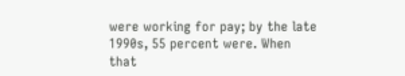were working for pay; by the late 1990s, 55 percent were. When that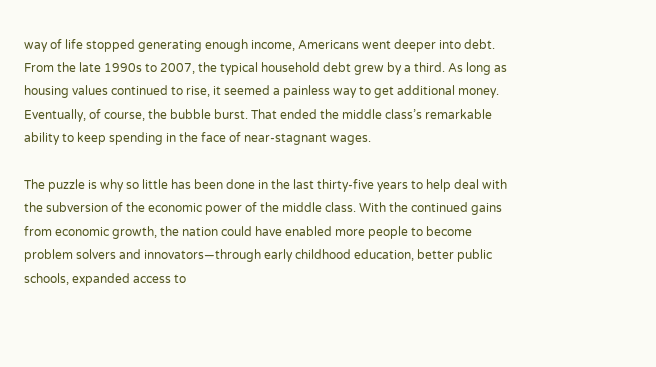way of life stopped generating enough income, Americans went deeper into debt. From the late 1990s to 2007, the typical household debt grew by a third. As long as housing values continued to rise, it seemed a painless way to get additional money. Eventually, of course, the bubble burst. That ended the middle class’s remarkable ability to keep spending in the face of near-stagnant wages.

The puzzle is why so little has been done in the last thirty-five years to help deal with the subversion of the economic power of the middle class. With the continued gains from economic growth, the nation could have enabled more people to become problem solvers and innovators—through early childhood education, better public schools, expanded access to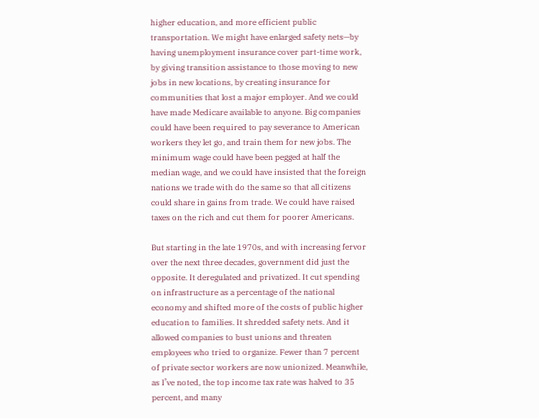higher education, and more efficient public transportation. We might have enlarged safety nets—by having unemployment insurance cover part-time work, by giving transition assistance to those moving to new jobs in new locations, by creating insurance for communities that lost a major employer. And we could have made Medicare available to anyone. Big companies could have been required to pay severance to American workers they let go, and train them for new jobs. The minimum wage could have been pegged at half the median wage, and we could have insisted that the foreign nations we trade with do the same so that all citizens could share in gains from trade. We could have raised taxes on the rich and cut them for poorer Americans.

But starting in the late 1970s, and with increasing fervor over the next three decades, government did just the opposite. It deregulated and privatized. It cut spending on infrastructure as a percentage of the national economy and shifted more of the costs of public higher education to families. It shredded safety nets. And it allowed companies to bust unions and threaten employees who tried to organize. Fewer than 7 percent of private sector workers are now unionized. Meanwhile, as I’ve noted, the top income tax rate was halved to 35 percent, and many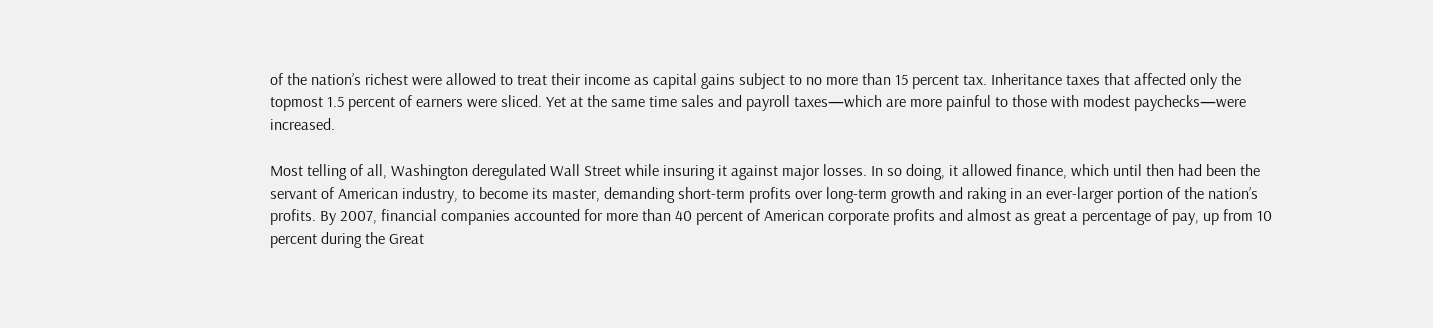of the nation’s richest were allowed to treat their income as capital gains subject to no more than 15 percent tax. Inheritance taxes that affected only the topmost 1.5 percent of earners were sliced. Yet at the same time sales and payroll taxes—which are more painful to those with modest paychecks—were increased.

Most telling of all, Washington deregulated Wall Street while insuring it against major losses. In so doing, it allowed finance, which until then had been the servant of American industry, to become its master, demanding short-term profits over long-term growth and raking in an ever-larger portion of the nation’s profits. By 2007, financial companies accounted for more than 40 percent of American corporate profits and almost as great a percentage of pay, up from 10 percent during the Great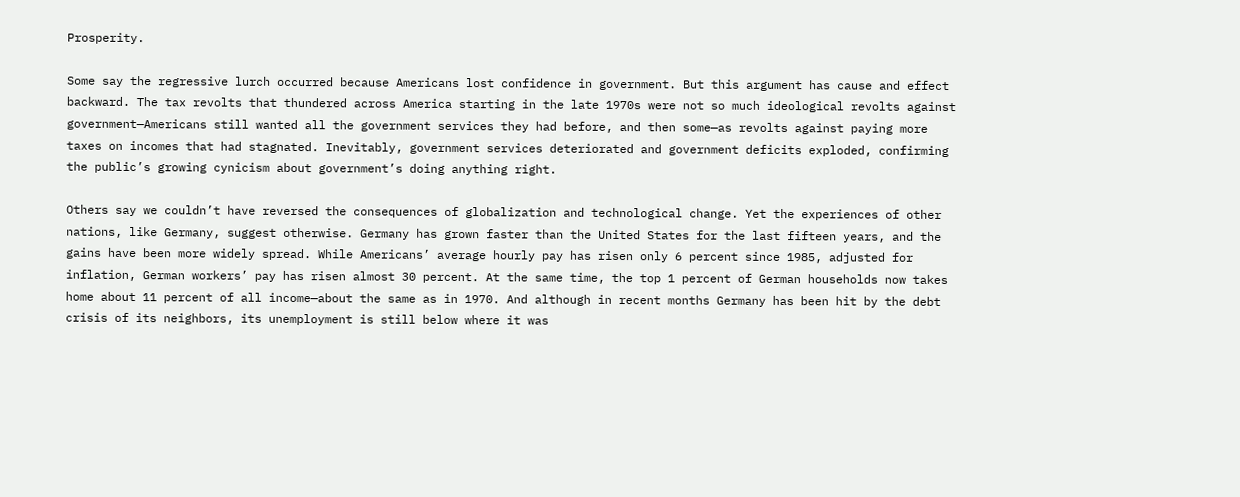Prosperity.

Some say the regressive lurch occurred because Americans lost confidence in government. But this argument has cause and effect backward. The tax revolts that thundered across America starting in the late 1970s were not so much ideological revolts against government—Americans still wanted all the government services they had before, and then some—as revolts against paying more taxes on incomes that had stagnated. Inevitably, government services deteriorated and government deficits exploded, confirming the public’s growing cynicism about government’s doing anything right.

Others say we couldn’t have reversed the consequences of globalization and technological change. Yet the experiences of other nations, like Germany, suggest otherwise. Germany has grown faster than the United States for the last fifteen years, and the gains have been more widely spread. While Americans’ average hourly pay has risen only 6 percent since 1985, adjusted for inflation, German workers’ pay has risen almost 30 percent. At the same time, the top 1 percent of German households now takes home about 11 percent of all income—about the same as in 1970. And although in recent months Germany has been hit by the debt crisis of its neighbors, its unemployment is still below where it was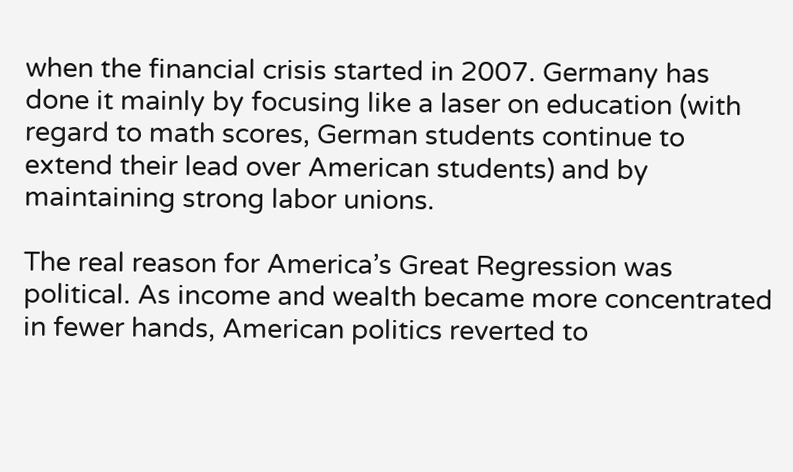when the financial crisis started in 2007. Germany has done it mainly by focusing like a laser on education (with regard to math scores, German students continue to extend their lead over American students) and by maintaining strong labor unions.

The real reason for America’s Great Regression was political. As income and wealth became more concentrated in fewer hands, American politics reverted to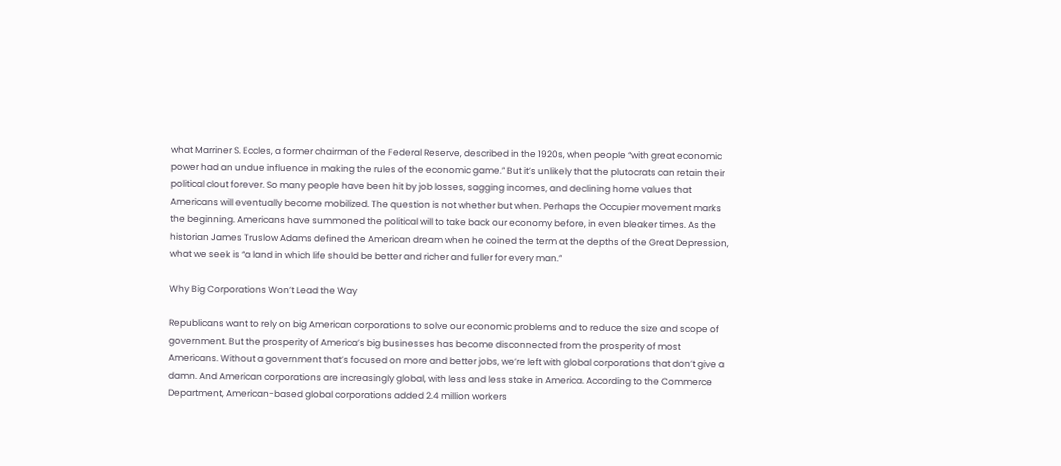what Marriner S. Eccles, a former chairman of the Federal Reserve, described in the 1920s, when people “with great economic power had an undue influence in making the rules of the economic game.” But it’s unlikely that the plutocrats can retain their political clout forever. So many people have been hit by job losses, sagging incomes, and declining home values that Americans will eventually become mobilized. The question is not whether but when. Perhaps the Occupier movement marks the beginning. Americans have summoned the political will to take back our economy before, in even bleaker times. As the historian James Truslow Adams defined the American dream when he coined the term at the depths of the Great Depression, what we seek is “a land in which life should be better and richer and fuller for every man.”

Why Big Corporations Won’t Lead the Way

Republicans want to rely on big American corporations to solve our economic problems and to reduce the size and scope of government. But the prosperity of America’s big businesses has become disconnected from the prosperity of most Americans. Without a government that’s focused on more and better jobs, we’re left with global corporations that don’t give a damn. And American corporations are increasingly global, with less and less stake in America. According to the Commerce Department, American-based global corporations added 2.4 million workers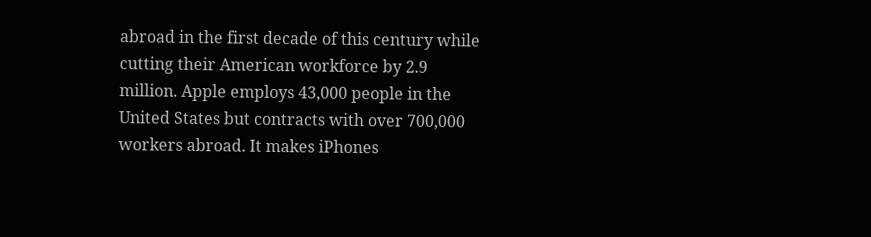abroad in the first decade of this century while cutting their American workforce by 2.9 million. Apple employs 43,000 people in the United States but contracts with over 700,000 workers abroad. It makes iPhones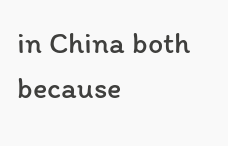in China both because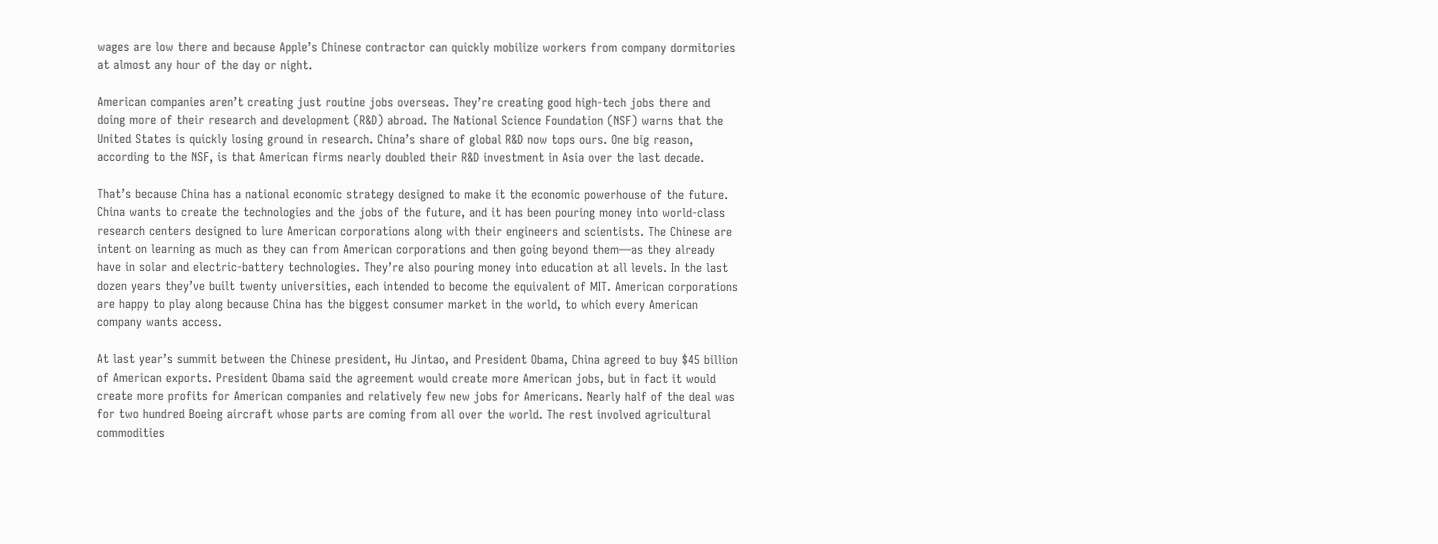wages are low there and because Apple’s Chinese contractor can quickly mobilize workers from company dormitories at almost any hour of the day or night.

American companies aren’t creating just routine jobs overseas. They’re creating good high-tech jobs there and doing more of their research and development (R&D) abroad. The National Science Foundation (NSF) warns that the United States is quickly losing ground in research. China’s share of global R&D now tops ours. One big reason, according to the NSF, is that American firms nearly doubled their R&D investment in Asia over the last decade.

That’s because China has a national economic strategy designed to make it the economic powerhouse of the future. China wants to create the technologies and the jobs of the future, and it has been pouring money into world-class research centers designed to lure American corporations along with their engineers and scientists. The Chinese are intent on learning as much as they can from American corporations and then going beyond them—as they already have in solar and electric-battery technologies. They’re also pouring money into education at all levels. In the last dozen years they’ve built twenty universities, each intended to become the equivalent of MIT. American corporations are happy to play along because China has the biggest consumer market in the world, to which every American company wants access.

At last year’s summit between the Chinese president, Hu Jintao, and President Obama, China agreed to buy $45 billion of American exports. President Obama said the agreement would create more American jobs, but in fact it would create more profits for American companies and relatively few new jobs for Americans. Nearly half of the deal was for two hundred Boeing aircraft whose parts are coming from all over the world. The rest involved agricultural commodities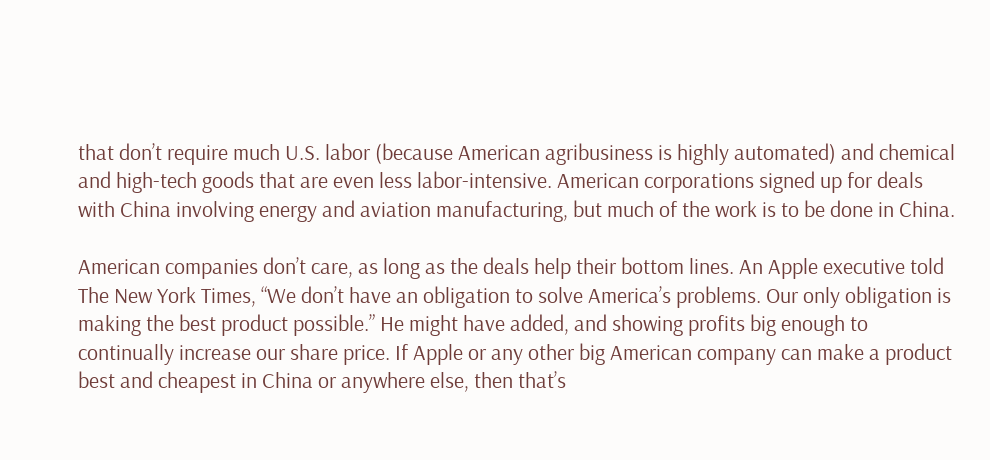that don’t require much U.S. labor (because American agribusiness is highly automated) and chemical and high-tech goods that are even less labor-intensive. American corporations signed up for deals with China involving energy and aviation manufacturing, but much of the work is to be done in China.

American companies don’t care, as long as the deals help their bottom lines. An Apple executive told The New York Times, “We don’t have an obligation to solve America’s problems. Our only obligation is making the best product possible.” He might have added, and showing profits big enough to continually increase our share price. If Apple or any other big American company can make a product best and cheapest in China or anywhere else, then that’s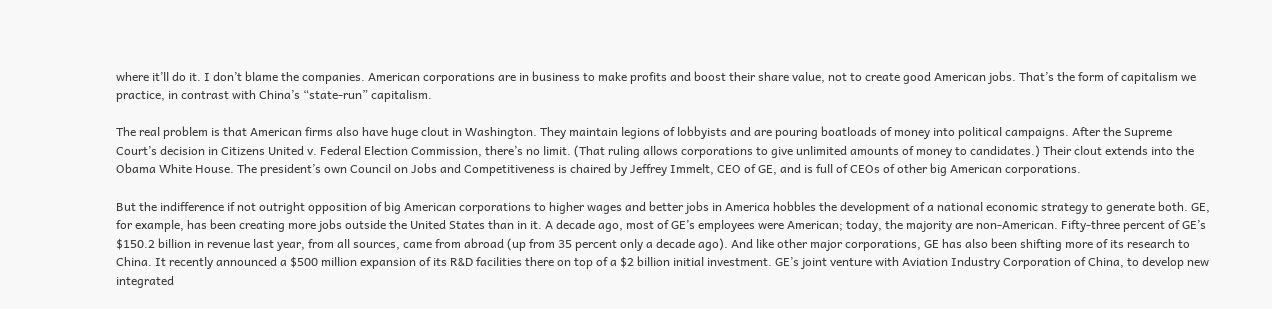where it’ll do it. I don’t blame the companies. American corporations are in business to make profits and boost their share value, not to create good American jobs. That’s the form of capitalism we practice, in contrast with China’s “state-run” capitalism.

The real problem is that American firms also have huge clout in Washington. They maintain legions of lobbyists and are pouring boatloads of money into political campaigns. After the Supreme Court’s decision in Citizens United v. Federal Election Commission, there’s no limit. (That ruling allows corporations to give unlimited amounts of money to candidates.) Their clout extends into the Obama White House. The president’s own Council on Jobs and Competitiveness is chaired by Jeffrey Immelt, CEO of GE, and is full of CEOs of other big American corporations.

But the indifference if not outright opposition of big American corporations to higher wages and better jobs in America hobbles the development of a national economic strategy to generate both. GE, for example, has been creating more jobs outside the United States than in it. A decade ago, most of GE’s employees were American; today, the majority are non-American. Fifty-three percent of GE’s $150.2 billion in revenue last year, from all sources, came from abroad (up from 35 percent only a decade ago). And like other major corporations, GE has also been shifting more of its research to China. It recently announced a $500 million expansion of its R&D facilities there on top of a $2 billion initial investment. GE’s joint venture with Aviation Industry Corporation of China, to develop new integrated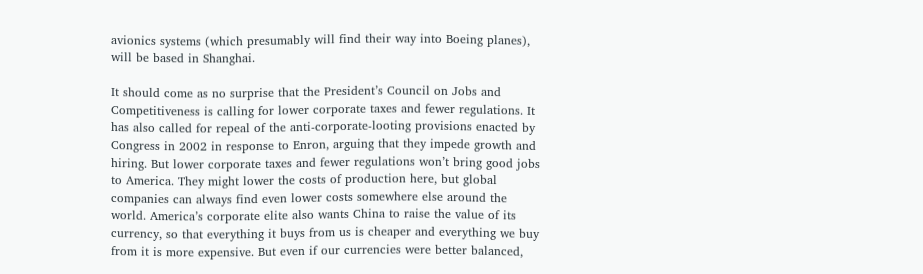avionics systems (which presumably will find their way into Boeing planes), will be based in Shanghai.

It should come as no surprise that the President’s Council on Jobs and Competitiveness is calling for lower corporate taxes and fewer regulations. It has also called for repeal of the anti-corporate-looting provisions enacted by Congress in 2002 in response to Enron, arguing that they impede growth and hiring. But lower corporate taxes and fewer regulations won’t bring good jobs to America. They might lower the costs of production here, but global companies can always find even lower costs somewhere else around the world. America’s corporate elite also wants China to raise the value of its currency, so that everything it buys from us is cheaper and everything we buy from it is more expensive. But even if our currencies were better balanced,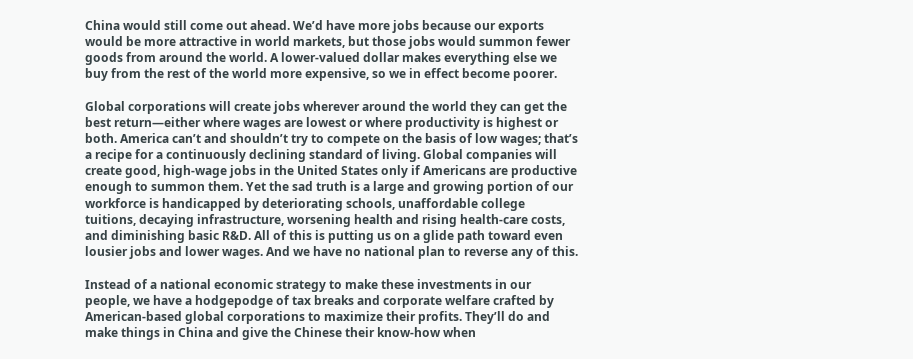China would still come out ahead. We’d have more jobs because our exports would be more attractive in world markets, but those jobs would summon fewer goods from around the world. A lower-valued dollar makes everything else we buy from the rest of the world more expensive, so we in effect become poorer.

Global corporations will create jobs wherever around the world they can get the best return—either where wages are lowest or where productivity is highest or both. America can’t and shouldn’t try to compete on the basis of low wages; that’s a recipe for a continuously declining standard of living. Global companies will create good, high-wage jobs in the United States only if Americans are productive enough to summon them. Yet the sad truth is a large and growing portion of our workforce is handicapped by deteriorating schools, unaffordable college tuitions, decaying infrastructure, worsening health and rising health-care costs, and diminishing basic R&D. All of this is putting us on a glide path toward even lousier jobs and lower wages. And we have no national plan to reverse any of this.

Instead of a national economic strategy to make these investments in our people, we have a hodgepodge of tax breaks and corporate welfare crafted by American-based global corporations to maximize their profits. They’ll do and make things in China and give the Chinese their know-how when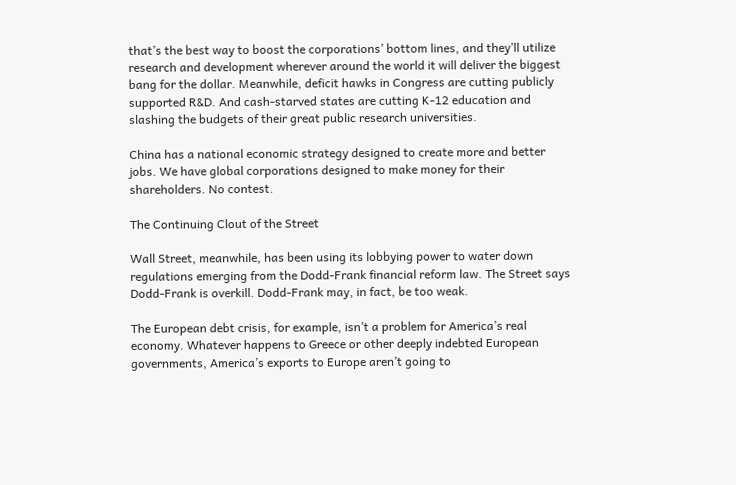that’s the best way to boost the corporations’ bottom lines, and they’ll utilize research and development wherever around the world it will deliver the biggest bang for the dollar. Meanwhile, deficit hawks in Congress are cutting publicly supported R&D. And cash-starved states are cutting K-12 education and slashing the budgets of their great public research universities.

China has a national economic strategy designed to create more and better jobs. We have global corporations designed to make money for their shareholders. No contest.

The Continuing Clout of the Street

Wall Street, meanwhile, has been using its lobbying power to water down regulations emerging from the Dodd-Frank financial reform law. The Street says Dodd-Frank is overkill. Dodd-Frank may, in fact, be too weak.

The European debt crisis, for example, isn’t a problem for America’s real economy. Whatever happens to Greece or other deeply indebted European governments, America’s exports to Europe aren’t going to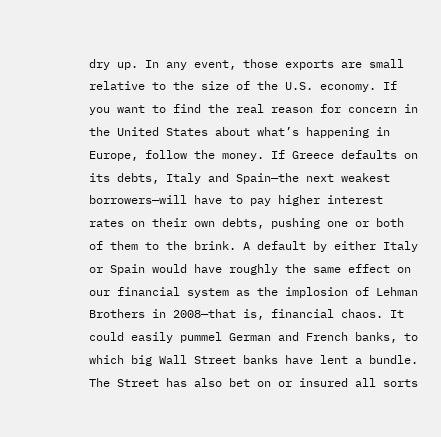dry up. In any event, those exports are small relative to the size of the U.S. economy. If you want to find the real reason for concern in the United States about what’s happening in Europe, follow the money. If Greece defaults on its debts, Italy and Spain—the next weakest borrowers—will have to pay higher interest rates on their own debts, pushing one or both of them to the brink. A default by either Italy or Spain would have roughly the same effect on our financial system as the implosion of Lehman Brothers in 2008—that is, financial chaos. It could easily pummel German and French banks, to which big Wall Street banks have lent a bundle. The Street has also bet on or insured all sorts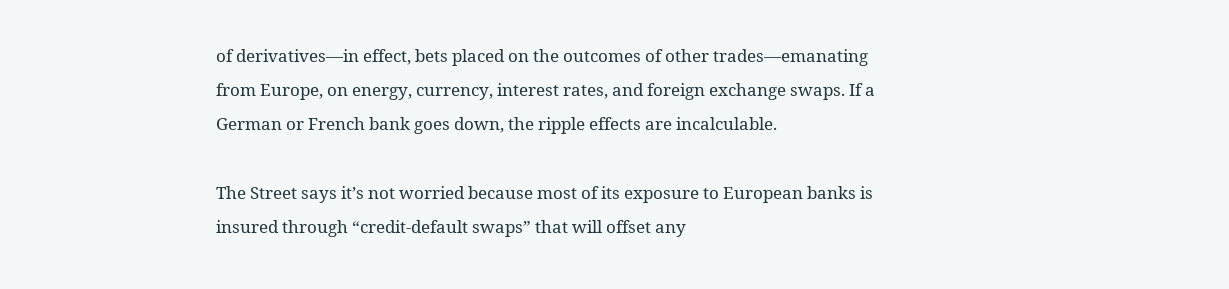of derivatives—in effect, bets placed on the outcomes of other trades—emanating from Europe, on energy, currency, interest rates, and foreign exchange swaps. If a German or French bank goes down, the ripple effects are incalculable.

The Street says it’s not worried because most of its exposure to European banks is insured through “credit-default swaps” that will offset any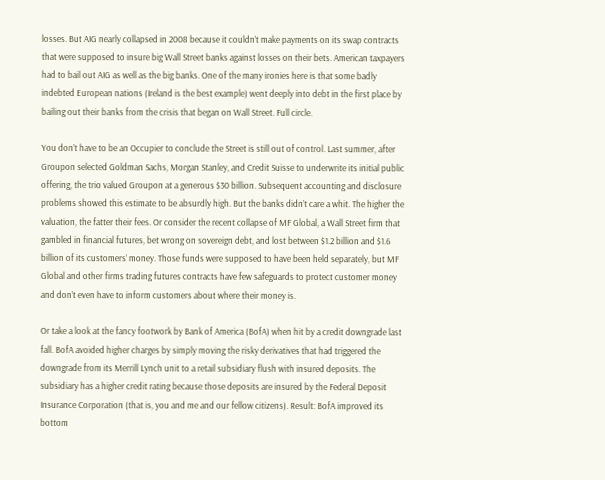losses. But AIG nearly collapsed in 2008 because it couldn’t make payments on its swap contracts that were supposed to insure big Wall Street banks against losses on their bets. American taxpayers had to bail out AIG as well as the big banks. One of the many ironies here is that some badly indebted European nations (Ireland is the best example) went deeply into debt in the first place by bailing out their banks from the crisis that began on Wall Street. Full circle.

You don’t have to be an Occupier to conclude the Street is still out of control. Last summer, after Groupon selected Goldman Sachs, Morgan Stanley, and Credit Suisse to underwrite its initial public offering, the trio valued Groupon at a generous $30 billion. Subsequent accounting and disclosure problems showed this estimate to be absurdly high. But the banks didn’t care a whit. The higher the valuation, the fatter their fees. Or consider the recent collapse of MF Global, a Wall Street firm that gambled in financial futures, bet wrong on sovereign debt, and lost between $1.2 billion and $1.6 billion of its customers’ money. Those funds were supposed to have been held separately, but MF Global and other firms trading futures contracts have few safeguards to protect customer money and don’t even have to inform customers about where their money is.

Or take a look at the fancy footwork by Bank of America (BofA) when hit by a credit downgrade last fall. BofA avoided higher charges by simply moving the risky derivatives that had triggered the downgrade from its Merrill Lynch unit to a retail subsidiary flush with insured deposits. The subsidiary has a higher credit rating because those deposits are insured by the Federal Deposit Insurance Corporation (that is, you and me and our fellow citizens). Result: BofA improved its bottom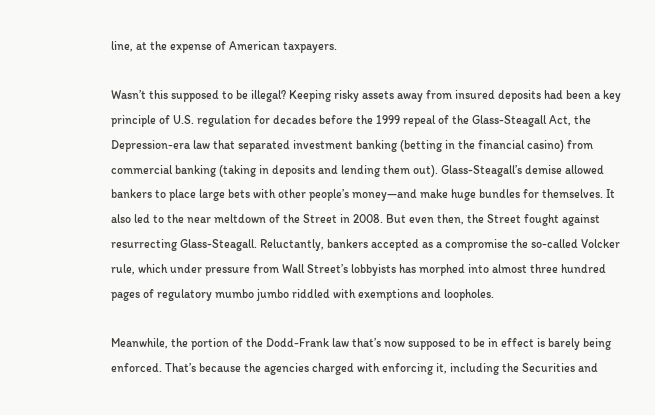line, at the expense of American taxpayers.

Wasn’t this supposed to be illegal? Keeping risky assets away from insured deposits had been a key principle of U.S. regulation for decades before the 1999 repeal of the Glass-Steagall Act, the Depression-era law that separated investment banking (betting in the financial casino) from commercial banking (taking in deposits and lending them out). Glass-Steagall’s demise allowed bankers to place large bets with other people’s money—and make huge bundles for themselves. It also led to the near meltdown of the Street in 2008. But even then, the Street fought against resurrecting Glass-Steagall. Reluctantly, bankers accepted as a compromise the so-called Volcker rule, which under pressure from Wall Street’s lobbyists has morphed into almost three hundred pages of regulatory mumbo jumbo riddled with exemptions and loopholes.

Meanwhile, the portion of the Dodd-Frank law that’s now supposed to be in effect is barely being enforced. That’s because the agencies charged with enforcing it, including the Securities and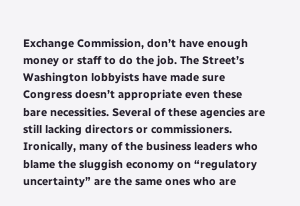Exchange Commission, don’t have enough money or staff to do the job. The Street’s Washington lobbyists have made sure Congress doesn’t appropriate even these bare necessities. Several of these agencies are still lacking directors or commissioners. Ironically, many of the business leaders who blame the sluggish economy on “regulatory uncertainty” are the same ones who are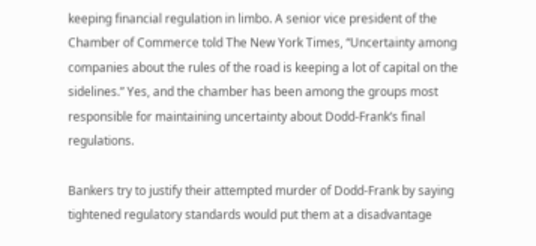keeping financial regulation in limbo. A senior vice president of the Chamber of Commerce told The New York Times, “Uncertainty among companies about the rules of the road is keeping a lot of capital on the sidelines.” Yes, and the chamber has been among the groups most responsible for maintaining uncertainty about Dodd-Frank’s final regulations.

Bankers try to justify their attempted murder of Dodd-Frank by saying tightened regulatory standards would put them at a disadvantage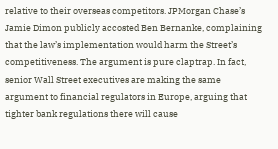relative to their overseas competitors. JPMorgan Chase’s Jamie Dimon publicly accosted Ben Bernanke, complaining that the law’s implementation would harm the Street’s competitiveness. The argument is pure claptrap. In fact, senior Wall Street executives are making the same argument to financial regulators in Europe, arguing that tighter bank regulations there will cause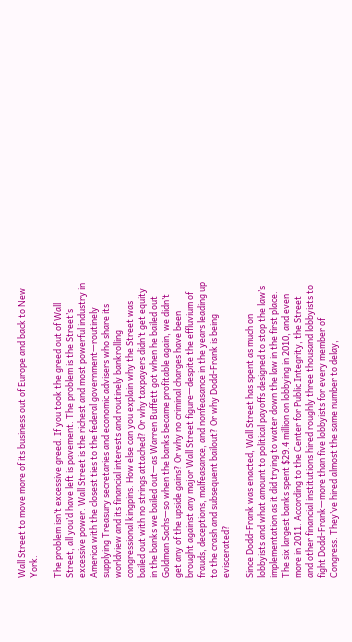Wall Street to move more of its business out of Europe and back to New York.

The problem isn’t excessive greed. If you took the greed out of Wall Street, all you’d have left is pavement. The problem is the Street’s excessive power. Wall Street is the richest and most powerful industry in America with the closest ties to the federal government—routinely supplying Treasury secretaries and economic advisers who share its worldview and its financial interests and routinely bankrolling congressional kingpins. How else can you explain why the Street was bailed out with no strings attached? Or why taxpayers didn’t get equity in the banks we bailed out—as Warren Buffett got when he bailed out Goldman Sachs—so when the banks became profitable again, we didn’t get any of the upside gains? Or why no criminal charges have been brought against any major Wall Street figure—despite the effluvium of frauds, deceptions, malfeasance, and nonfeasance in the years leading up to the crash and subsequent bailout? Or why Dodd-Frank is being eviscerated?

Since Dodd-Frank was enacted, Wall Street has spent as much on lobbyists and what amount to political payoffs designed to stop the law’s implementation as it did trying to water down the law in the first place. The six largest banks spent $29.4 million on lobbying in 2010, and even more in 2011. According to the Center for Public Integrity, the Street and other financial institutions hired roughly three thousand lobbyists to fight Dodd-Frank—more than five lobbyists for every member of Congress. They’ve hired almost the same number to delay,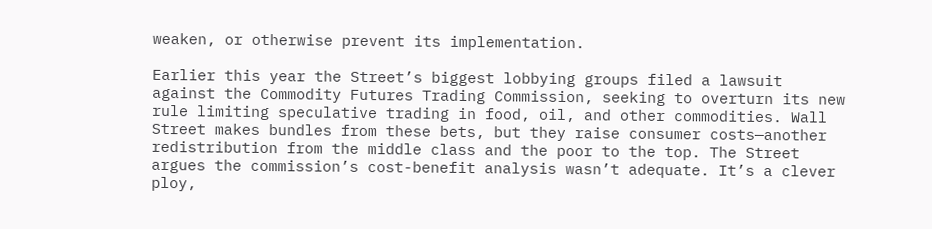weaken, or otherwise prevent its implementation.

Earlier this year the Street’s biggest lobbying groups filed a lawsuit against the Commodity Futures Trading Commission, seeking to overturn its new rule limiting speculative trading in food, oil, and other commodities. Wall Street makes bundles from these bets, but they raise consumer costs—another redistribution from the middle class and the poor to the top. The Street argues the commission’s cost-benefit analysis wasn’t adequate. It’s a clever ploy,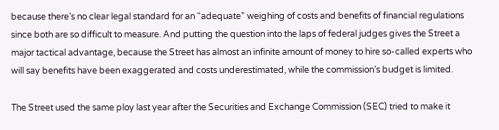because there’s no clear legal standard for an “adequate” weighing of costs and benefits of financial regulations since both are so difficult to measure. And putting the question into the laps of federal judges gives the Street a major tactical advantage, because the Street has almost an infinite amount of money to hire so-called experts who will say benefits have been exaggerated and costs underestimated, while the commission’s budget is limited.

The Street used the same ploy last year after the Securities and Exchange Commission (SEC) tried to make it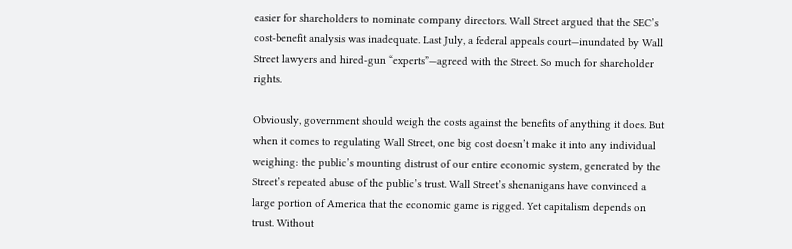easier for shareholders to nominate company directors. Wall Street argued that the SEC’s cost-benefit analysis was inadequate. Last July, a federal appeals court—inundated by Wall Street lawyers and hired-gun “experts”—agreed with the Street. So much for shareholder rights.

Obviously, government should weigh the costs against the benefits of anything it does. But when it comes to regulating Wall Street, one big cost doesn’t make it into any individual weighing: the public’s mounting distrust of our entire economic system, generated by the Street’s repeated abuse of the public’s trust. Wall Street’s shenanigans have convinced a large portion of America that the economic game is rigged. Yet capitalism depends on trust. Without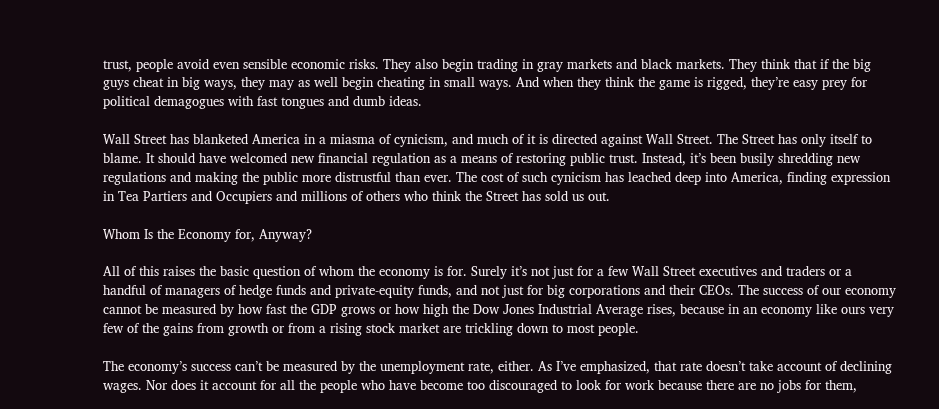trust, people avoid even sensible economic risks. They also begin trading in gray markets and black markets. They think that if the big guys cheat in big ways, they may as well begin cheating in small ways. And when they think the game is rigged, they’re easy prey for political demagogues with fast tongues and dumb ideas.

Wall Street has blanketed America in a miasma of cynicism, and much of it is directed against Wall Street. The Street has only itself to blame. It should have welcomed new financial regulation as a means of restoring public trust. Instead, it’s been busily shredding new regulations and making the public more distrustful than ever. The cost of such cynicism has leached deep into America, finding expression in Tea Partiers and Occupiers and millions of others who think the Street has sold us out.

Whom Is the Economy for, Anyway?

All of this raises the basic question of whom the economy is for. Surely it’s not just for a few Wall Street executives and traders or a handful of managers of hedge funds and private-equity funds, and not just for big corporations and their CEOs. The success of our economy cannot be measured by how fast the GDP grows or how high the Dow Jones Industrial Average rises, because in an economy like ours very few of the gains from growth or from a rising stock market are trickling down to most people.

The economy’s success can’t be measured by the unemployment rate, either. As I’ve emphasized, that rate doesn’t take account of declining wages. Nor does it account for all the people who have become too discouraged to look for work because there are no jobs for them,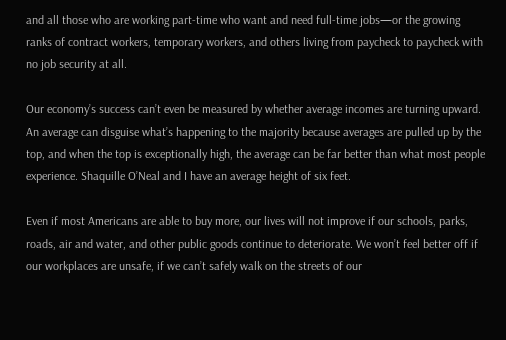and all those who are working part-time who want and need full-time jobs—or the growing ranks of contract workers, temporary workers, and others living from paycheck to paycheck with no job security at all.

Our economy’s success can’t even be measured by whether average incomes are turning upward. An average can disguise what’s happening to the majority because averages are pulled up by the top, and when the top is exceptionally high, the average can be far better than what most people experience. Shaquille O’Neal and I have an average height of six feet.

Even if most Americans are able to buy more, our lives will not improve if our schools, parks, roads, air and water, and other public goods continue to deteriorate. We won’t feel better off if our workplaces are unsafe, if we can’t safely walk on the streets of our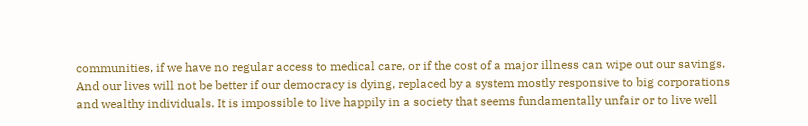communities, if we have no regular access to medical care, or if the cost of a major illness can wipe out our savings. And our lives will not be better if our democracy is dying, replaced by a system mostly responsive to big corporations and wealthy individuals. It is impossible to live happily in a society that seems fundamentally unfair or to live well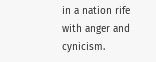in a nation rife with anger and cynicism.